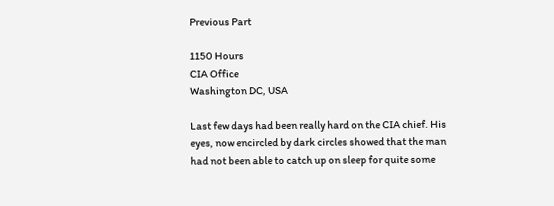Previous Part

1150 Hours
CIA Office
Washington DC, USA

Last few days had been really hard on the CIA chief. His eyes, now encircled by dark circles showed that the man had not been able to catch up on sleep for quite some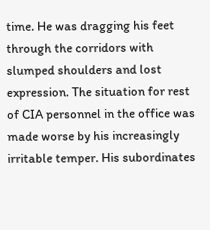time. He was dragging his feet through the corridors with slumped shoulders and lost expression. The situation for rest of CIA personnel in the office was made worse by his increasingly irritable temper. His subordinates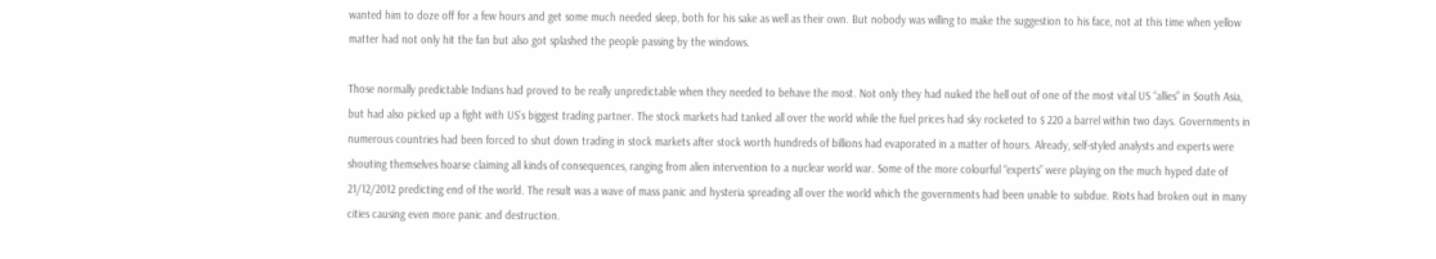wanted him to doze off for a few hours and get some much needed sleep, both for his sake as well as their own. But nobody was willing to make the suggestion to his face, not at this time when yellow matter had not only hit the fan but also got splashed the people passing by the windows.

Those normally predictable Indians had proved to be really unpredictable when they needed to behave the most. Not only they had nuked the hell out of one of the most vital US “allies” in South Asia, but had also picked up a fight with US’s biggest trading partner. The stock markets had tanked all over the world while the fuel prices had sky rocketed to $ 220 a barrel within two days. Governments in numerous countries had been forced to shut down trading in stock markets after stock worth hundreds of billions had evaporated in a matter of hours. Already, self-styled analysts and experts were shouting themselves hoarse claiming all kinds of consequences, ranging from alien intervention to a nuclear world war. Some of the more colourful “experts” were playing on the much hyped date of 21/12/2012 predicting end of the world. The result was a wave of mass panic and hysteria spreading all over the world which the governments had been unable to subdue. Riots had broken out in many cities causing even more panic and destruction.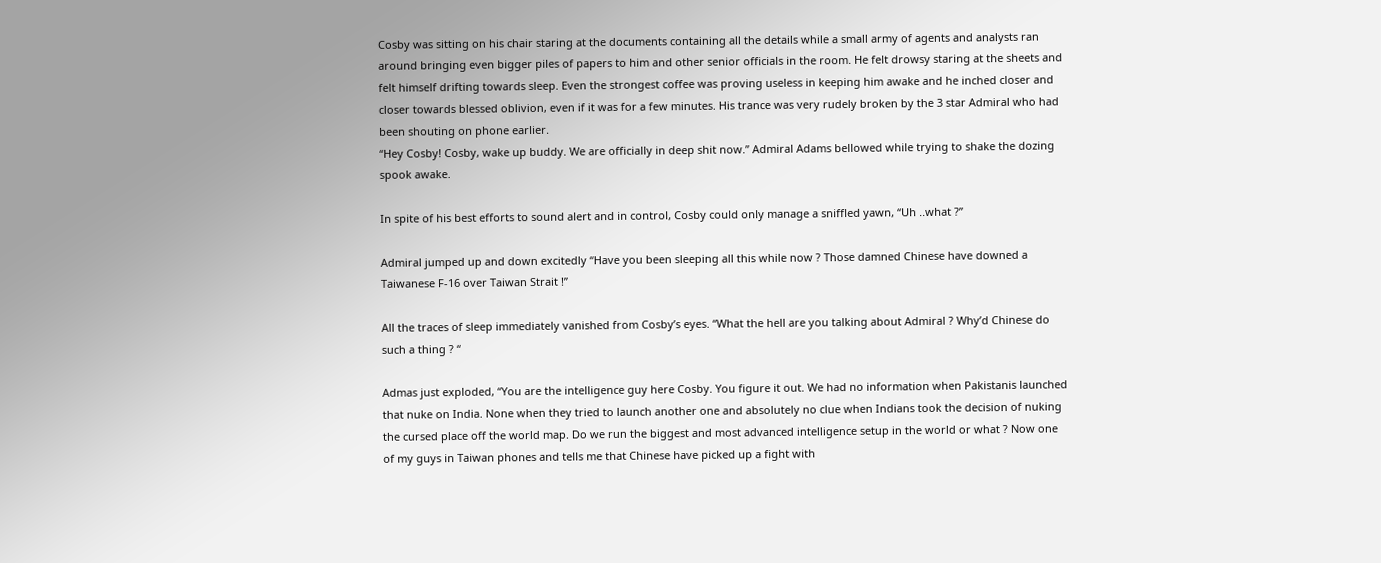Cosby was sitting on his chair staring at the documents containing all the details while a small army of agents and analysts ran around bringing even bigger piles of papers to him and other senior officials in the room. He felt drowsy staring at the sheets and felt himself drifting towards sleep. Even the strongest coffee was proving useless in keeping him awake and he inched closer and closer towards blessed oblivion, even if it was for a few minutes. His trance was very rudely broken by the 3 star Admiral who had been shouting on phone earlier.
“Hey Cosby! Cosby, wake up buddy. We are officially in deep shit now.” Admiral Adams bellowed while trying to shake the dozing spook awake.

In spite of his best efforts to sound alert and in control, Cosby could only manage a sniffled yawn, “Uh ..what ?”

Admiral jumped up and down excitedly “Have you been sleeping all this while now ? Those damned Chinese have downed a Taiwanese F-16 over Taiwan Strait !”

All the traces of sleep immediately vanished from Cosby’s eyes. “What the hell are you talking about Admiral ? Why’d Chinese do such a thing ? “

Admas just exploded, “You are the intelligence guy here Cosby. You figure it out. We had no information when Pakistanis launched that nuke on India. None when they tried to launch another one and absolutely no clue when Indians took the decision of nuking the cursed place off the world map. Do we run the biggest and most advanced intelligence setup in the world or what ? Now one of my guys in Taiwan phones and tells me that Chinese have picked up a fight with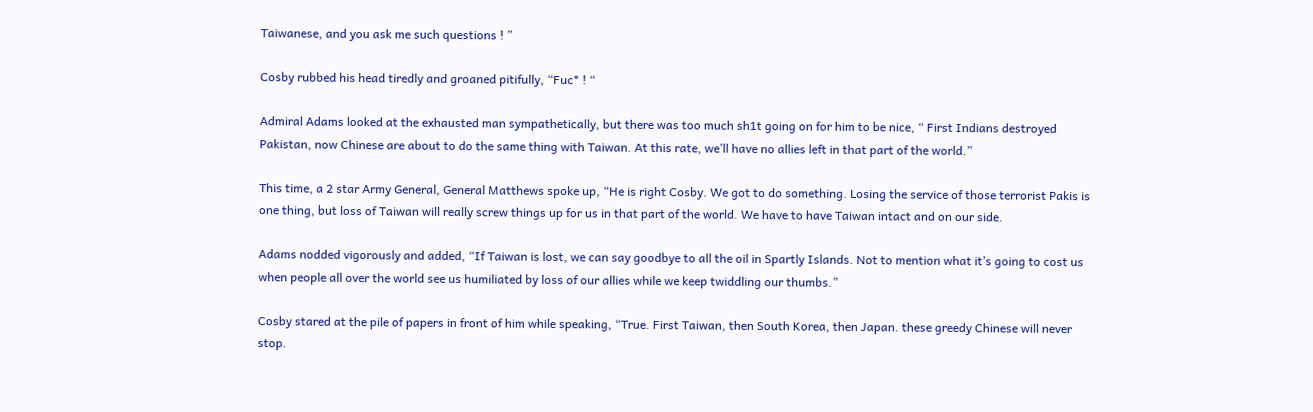Taiwanese, and you ask me such questions ! ”

Cosby rubbed his head tiredly and groaned pitifully, “Fuc* ! “

Admiral Adams looked at the exhausted man sympathetically, but there was too much sh1t going on for him to be nice, “ First Indians destroyed Pakistan, now Chinese are about to do the same thing with Taiwan. At this rate, we’ll have no allies left in that part of the world.”

This time, a 2 star Army General, General Matthews spoke up, “He is right Cosby. We got to do something. Losing the service of those terrorist Pakis is one thing, but loss of Taiwan will really screw things up for us in that part of the world. We have to have Taiwan intact and on our side.

Adams nodded vigorously and added, “If Taiwan is lost, we can say goodbye to all the oil in Spartly Islands. Not to mention what it’s going to cost us when people all over the world see us humiliated by loss of our allies while we keep twiddling our thumbs.”

Cosby stared at the pile of papers in front of him while speaking, “True. First Taiwan, then South Korea, then Japan. these greedy Chinese will never stop.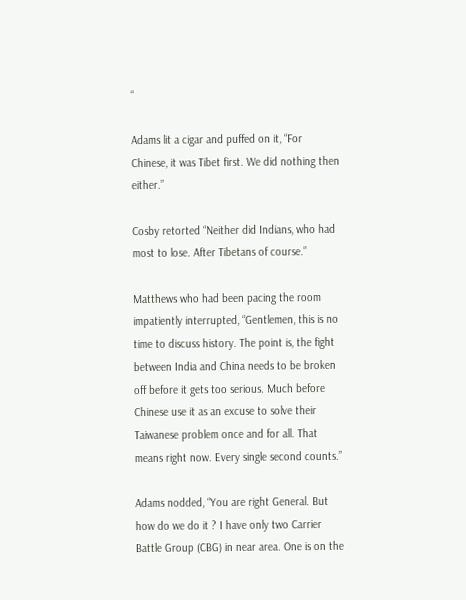“

Adams lit a cigar and puffed on it, “For Chinese, it was Tibet first. We did nothing then either.”

Cosby retorted “Neither did Indians, who had most to lose. After Tibetans of course.”

Matthews who had been pacing the room impatiently interrupted, “Gentlemen, this is no time to discuss history. The point is, the fight between India and China needs to be broken off before it gets too serious. Much before Chinese use it as an excuse to solve their Taiwanese problem once and for all. That means right now. Every single second counts.”

Adams nodded, “You are right General. But how do we do it ? I have only two Carrier Battle Group (CBG) in near area. One is on the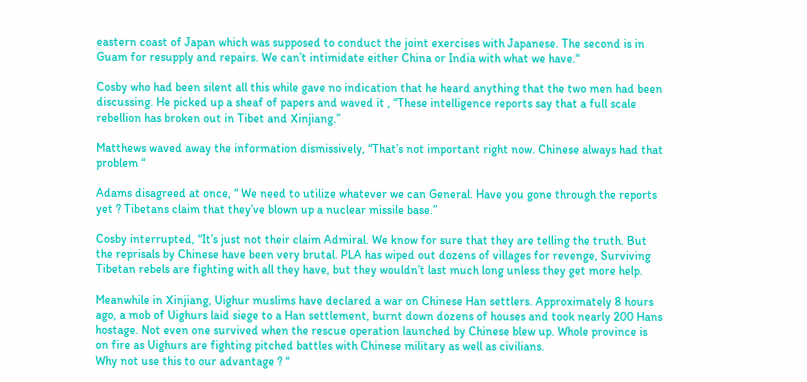eastern coast of Japan which was supposed to conduct the joint exercises with Japanese. The second is in Guam for resupply and repairs. We can’t intimidate either China or India with what we have.“

Cosby who had been silent all this while gave no indication that he heard anything that the two men had been discussing. He picked up a sheaf of papers and waved it , “These intelligence reports say that a full scale rebellion has broken out in Tibet and Xinjiang.”

Matthews waved away the information dismissively, “That’s not important right now. Chinese always had that problem “

Adams disagreed at once, “ We need to utilize whatever we can General. Have you gone through the reports yet ? Tibetans claim that they’ve blown up a nuclear missile base.”

Cosby interrupted, “It’s just not their claim Admiral. We know for sure that they are telling the truth. But the reprisals by Chinese have been very brutal. PLA has wiped out dozens of villages for revenge, Surviving Tibetan rebels are fighting with all they have, but they wouldn’t last much long unless they get more help.

Meanwhile in Xinjiang, Uighur muslims have declared a war on Chinese Han settlers. Approximately 8 hours ago, a mob of Uighurs laid siege to a Han settlement, burnt down dozens of houses and took nearly 200 Hans hostage. Not even one survived when the rescue operation launched by Chinese blew up. Whole province is on fire as Uighurs are fighting pitched battles with Chinese military as well as civilians.
Why not use this to our advantage ? “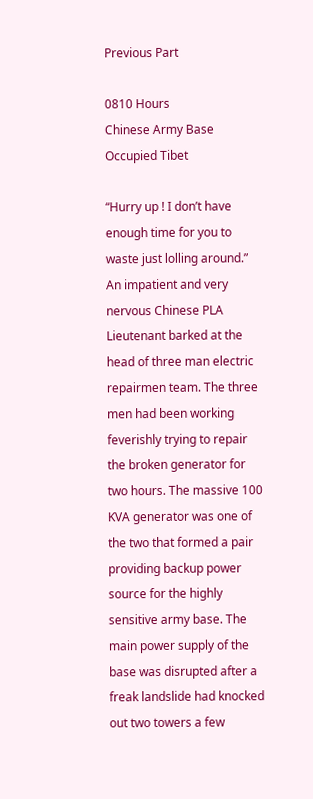Previous Part

0810 Hours
Chinese Army Base
Occupied Tibet

“Hurry up ! I don’t have enough time for you to waste just lolling around.” An impatient and very nervous Chinese PLA Lieutenant barked at the head of three man electric repairmen team. The three men had been working feverishly trying to repair the broken generator for two hours. The massive 100 KVA generator was one of the two that formed a pair providing backup power source for the highly sensitive army base. The main power supply of the base was disrupted after a freak landslide had knocked out two towers a few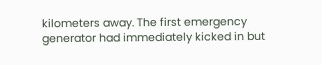kilometers away. The first emergency generator had immediately kicked in but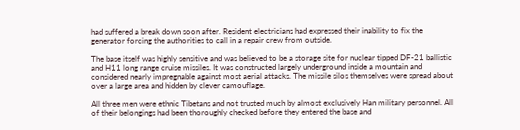had suffered a break down soon after. Resident electricians had expressed their inability to fix the generator forcing the authorities to call in a repair crew from outside.

The base itself was highly sensitive and was believed to be a storage site for nuclear tipped DF-21 ballistic and H11 long range cruise missiles. It was constructed largely underground inside a mountain and considered nearly impregnable against most aerial attacks. The missile silos themselves were spread about over a large area and hidden by clever camouflage.

All three men were ethnic Tibetans and not trusted much by almost exclusively Han military personnel. All of their belongings had been thoroughly checked before they entered the base and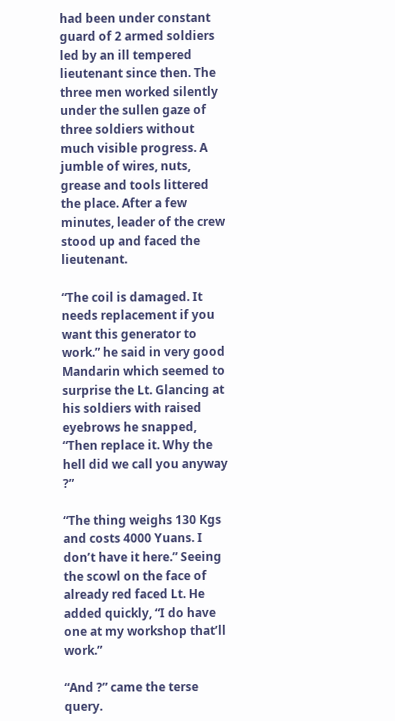had been under constant guard of 2 armed soldiers led by an ill tempered lieutenant since then. The three men worked silently under the sullen gaze of three soldiers without much visible progress. A jumble of wires, nuts, grease and tools littered the place. After a few minutes, leader of the crew stood up and faced the lieutenant.

“The coil is damaged. It needs replacement if you want this generator to work.” he said in very good Mandarin which seemed to surprise the Lt. Glancing at his soldiers with raised eyebrows he snapped, “Then replace it. Why the hell did we call you anyway ?”

“The thing weighs 130 Kgs and costs 4000 Yuans. I don’t have it here.” Seeing the scowl on the face of already red faced Lt. He added quickly, “I do have one at my workshop that’ll work.”

“And ?” came the terse query.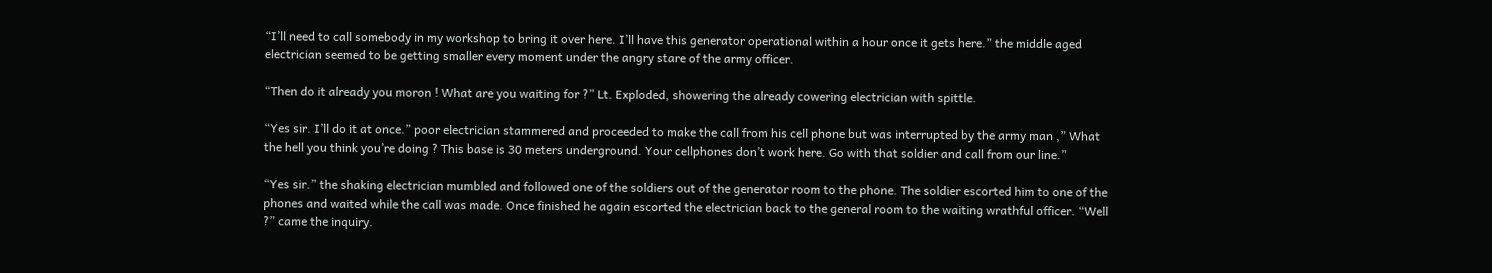“I’ll need to call somebody in my workshop to bring it over here. I’ll have this generator operational within a hour once it gets here.” the middle aged electrician seemed to be getting smaller every moment under the angry stare of the army officer.

“Then do it already you moron ! What are you waiting for ?” Lt. Exploded, showering the already cowering electrician with spittle.

“Yes sir. I’ll do it at once.” poor electrician stammered and proceeded to make the call from his cell phone but was interrupted by the army man ,” What the hell you think you’re doing ? This base is 30 meters underground. Your cellphones don’t work here. Go with that soldier and call from our line.”

“Yes sir.” the shaking electrician mumbled and followed one of the soldiers out of the generator room to the phone. The soldier escorted him to one of the phones and waited while the call was made. Once finished he again escorted the electrician back to the general room to the waiting wrathful officer. “Well ?” came the inquiry.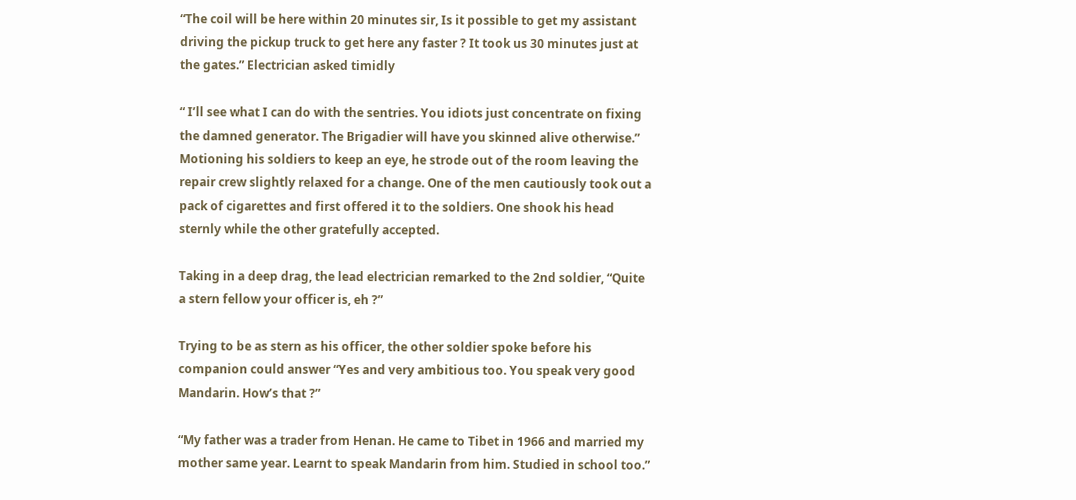“The coil will be here within 20 minutes sir, Is it possible to get my assistant driving the pickup truck to get here any faster ? It took us 30 minutes just at the gates.” Electrician asked timidly

“ I’ll see what I can do with the sentries. You idiots just concentrate on fixing the damned generator. The Brigadier will have you skinned alive otherwise.” Motioning his soldiers to keep an eye, he strode out of the room leaving the repair crew slightly relaxed for a change. One of the men cautiously took out a pack of cigarettes and first offered it to the soldiers. One shook his head sternly while the other gratefully accepted.

Taking in a deep drag, the lead electrician remarked to the 2nd soldier, “Quite a stern fellow your officer is, eh ?”

Trying to be as stern as his officer, the other soldier spoke before his companion could answer “Yes and very ambitious too. You speak very good Mandarin. How’s that ?”

“My father was a trader from Henan. He came to Tibet in 1966 and married my mother same year. Learnt to speak Mandarin from him. Studied in school too.”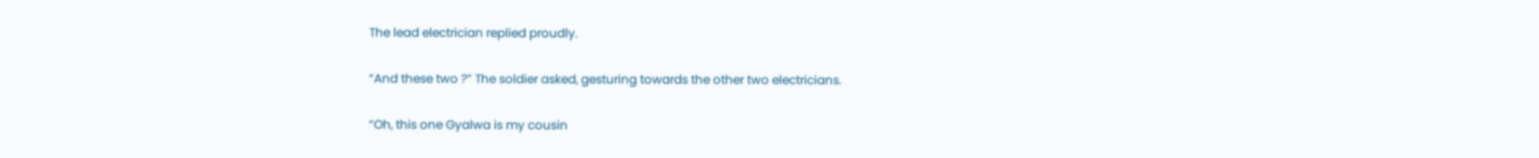The lead electrician replied proudly.

“And these two ?” The soldier asked, gesturing towards the other two electricians.

“Oh, this one Gyalwa is my cousin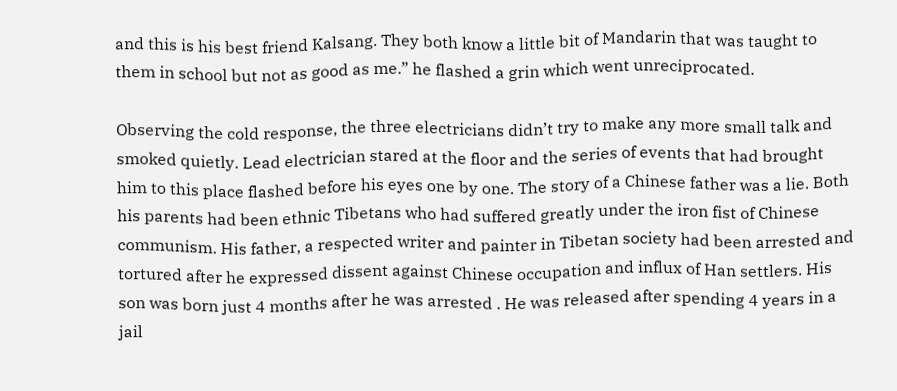and this is his best friend Kalsang. They both know a little bit of Mandarin that was taught to them in school but not as good as me.” he flashed a grin which went unreciprocated.

Observing the cold response, the three electricians didn’t try to make any more small talk and smoked quietly. Lead electrician stared at the floor and the series of events that had brought him to this place flashed before his eyes one by one. The story of a Chinese father was a lie. Both his parents had been ethnic Tibetans who had suffered greatly under the iron fist of Chinese communism. His father, a respected writer and painter in Tibetan society had been arrested and tortured after he expressed dissent against Chinese occupation and influx of Han settlers. His son was born just 4 months after he was arrested . He was released after spending 4 years in a jail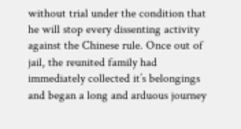without trial under the condition that he will stop every dissenting activity against the Chinese rule. Once out of jail, the reunited family had immediately collected it’s belongings and began a long and arduous journey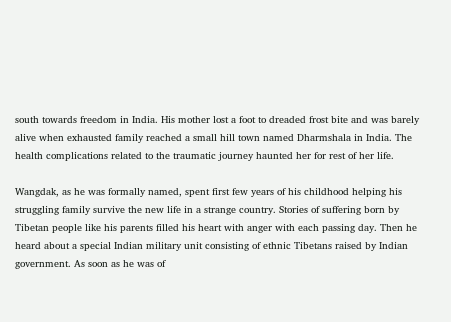south towards freedom in India. His mother lost a foot to dreaded frost bite and was barely alive when exhausted family reached a small hill town named Dharmshala in India. The health complications related to the traumatic journey haunted her for rest of her life.

Wangdak, as he was formally named, spent first few years of his childhood helping his struggling family survive the new life in a strange country. Stories of suffering born by Tibetan people like his parents filled his heart with anger with each passing day. Then he heard about a special Indian military unit consisting of ethnic Tibetans raised by Indian government. As soon as he was of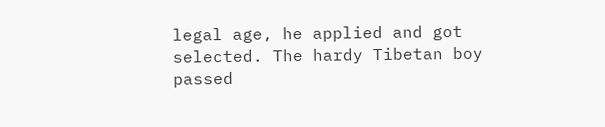legal age, he applied and got selected. The hardy Tibetan boy passed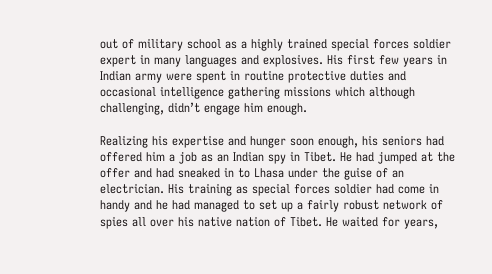out of military school as a highly trained special forces soldier expert in many languages and explosives. His first few years in Indian army were spent in routine protective duties and occasional intelligence gathering missions which although challenging, didn’t engage him enough.

Realizing his expertise and hunger soon enough, his seniors had offered him a job as an Indian spy in Tibet. He had jumped at the offer and had sneaked in to Lhasa under the guise of an electrician. His training as special forces soldier had come in handy and he had managed to set up a fairly robust network of spies all over his native nation of Tibet. He waited for years,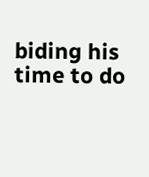biding his time to do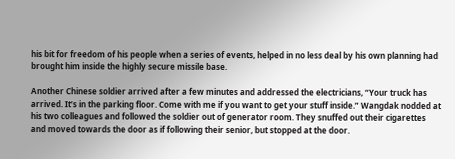his bit for freedom of his people when a series of events, helped in no less deal by his own planning had brought him inside the highly secure missile base.

Another Chinese soldier arrived after a few minutes and addressed the electricians, “Your truck has arrived. It’s in the parking floor. Come with me if you want to get your stuff inside.” Wangdak nodded at his two colleagues and followed the soldier out of generator room. They snuffed out their cigarettes and moved towards the door as if following their senior, but stopped at the door.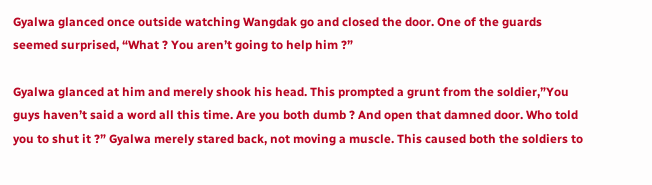Gyalwa glanced once outside watching Wangdak go and closed the door. One of the guards seemed surprised, “What ? You aren’t going to help him ?”

Gyalwa glanced at him and merely shook his head. This prompted a grunt from the soldier,”You guys haven’t said a word all this time. Are you both dumb ? And open that damned door. Who told you to shut it ?” Gyalwa merely stared back, not moving a muscle. This caused both the soldiers to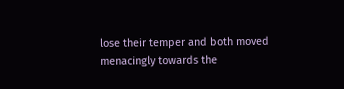lose their temper and both moved menacingly towards the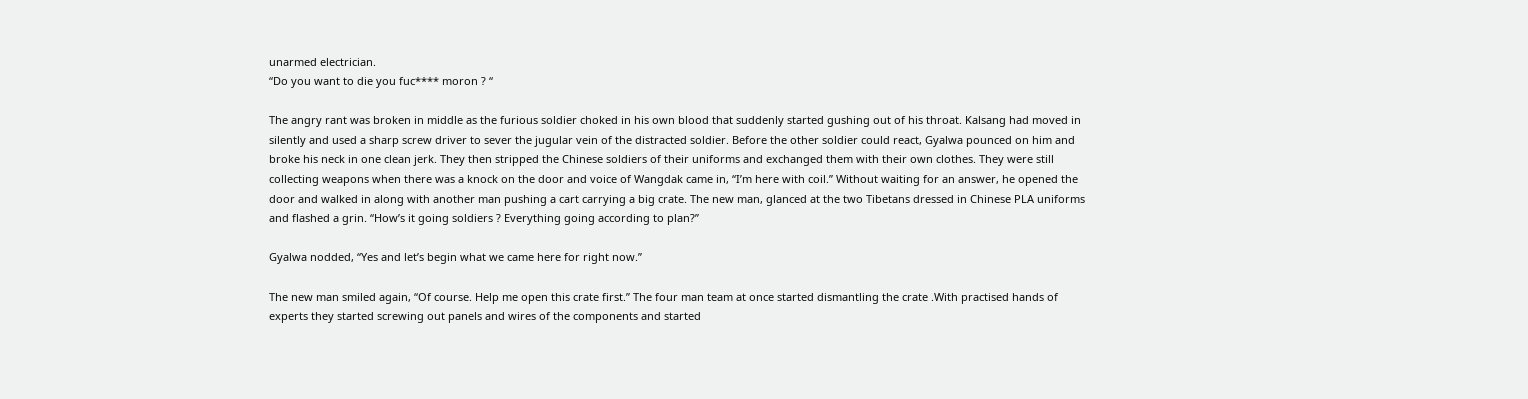unarmed electrician.
“Do you want to die you fuc**** moron ? “

The angry rant was broken in middle as the furious soldier choked in his own blood that suddenly started gushing out of his throat. Kalsang had moved in silently and used a sharp screw driver to sever the jugular vein of the distracted soldier. Before the other soldier could react, Gyalwa pounced on him and broke his neck in one clean jerk. They then stripped the Chinese soldiers of their uniforms and exchanged them with their own clothes. They were still collecting weapons when there was a knock on the door and voice of Wangdak came in, “I’m here with coil.” Without waiting for an answer, he opened the door and walked in along with another man pushing a cart carrying a big crate. The new man, glanced at the two Tibetans dressed in Chinese PLA uniforms and flashed a grin. “How’s it going soldiers ? Everything going according to plan?”

Gyalwa nodded, “Yes and let’s begin what we came here for right now.”

The new man smiled again, “Of course. Help me open this crate first.” The four man team at once started dismantling the crate .With practised hands of experts they started screwing out panels and wires of the components and started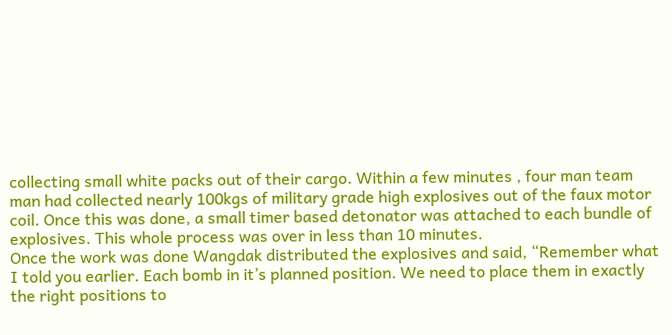collecting small white packs out of their cargo. Within a few minutes , four man team man had collected nearly 100kgs of military grade high explosives out of the faux motor coil. Once this was done, a small timer based detonator was attached to each bundle of explosives. This whole process was over in less than 10 minutes.
Once the work was done Wangdak distributed the explosives and said, “Remember what I told you earlier. Each bomb in it’s planned position. We need to place them in exactly the right positions to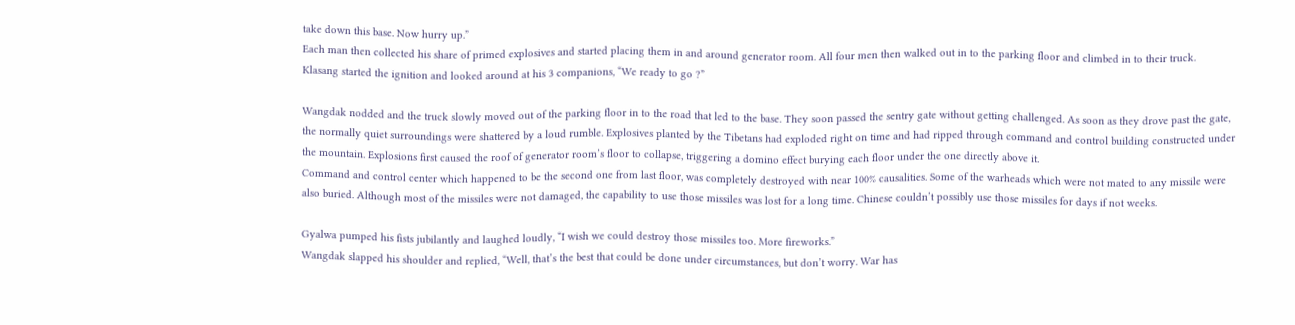take down this base. Now hurry up.”
Each man then collected his share of primed explosives and started placing them in and around generator room. All four men then walked out in to the parking floor and climbed in to their truck.
Klasang started the ignition and looked around at his 3 companions, “We ready to go ?”

Wangdak nodded and the truck slowly moved out of the parking floor in to the road that led to the base. They soon passed the sentry gate without getting challenged. As soon as they drove past the gate, the normally quiet surroundings were shattered by a loud rumble. Explosives planted by the Tibetans had exploded right on time and had ripped through command and control building constructed under the mountain. Explosions first caused the roof of generator room’s floor to collapse, triggering a domino effect burying each floor under the one directly above it.
Command and control center which happened to be the second one from last floor, was completely destroyed with near 100% causalities. Some of the warheads which were not mated to any missile were also buried. Although most of the missiles were not damaged, the capability to use those missiles was lost for a long time. Chinese couldn’t possibly use those missiles for days if not weeks.

Gyalwa pumped his fists jubilantly and laughed loudly, “I wish we could destroy those missiles too. More fireworks.”
Wangdak slapped his shoulder and replied, “Well, that’s the best that could be done under circumstances, but don’t worry. War has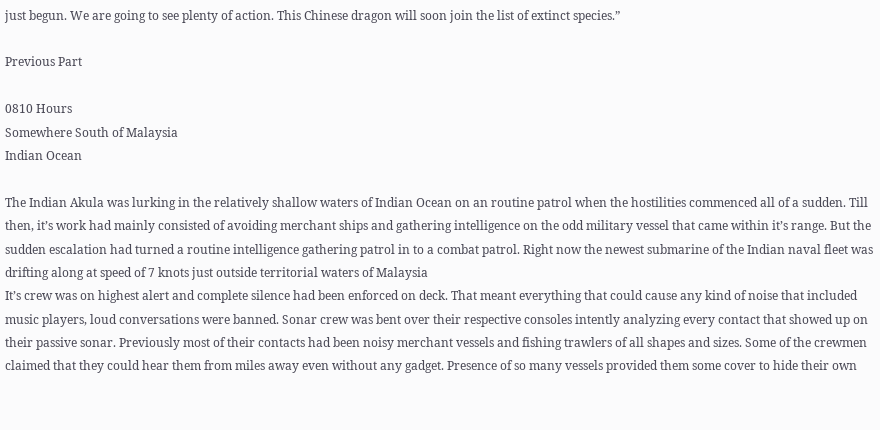just begun. We are going to see plenty of action. This Chinese dragon will soon join the list of extinct species.”

Previous Part

0810 Hours
Somewhere South of Malaysia
Indian Ocean

The Indian Akula was lurking in the relatively shallow waters of Indian Ocean on an routine patrol when the hostilities commenced all of a sudden. Till then, it’s work had mainly consisted of avoiding merchant ships and gathering intelligence on the odd military vessel that came within it’s range. But the sudden escalation had turned a routine intelligence gathering patrol in to a combat patrol. Right now the newest submarine of the Indian naval fleet was drifting along at speed of 7 knots just outside territorial waters of Malaysia
It’s crew was on highest alert and complete silence had been enforced on deck. That meant everything that could cause any kind of noise that included music players, loud conversations were banned. Sonar crew was bent over their respective consoles intently analyzing every contact that showed up on their passive sonar. Previously most of their contacts had been noisy merchant vessels and fishing trawlers of all shapes and sizes. Some of the crewmen claimed that they could hear them from miles away even without any gadget. Presence of so many vessels provided them some cover to hide their own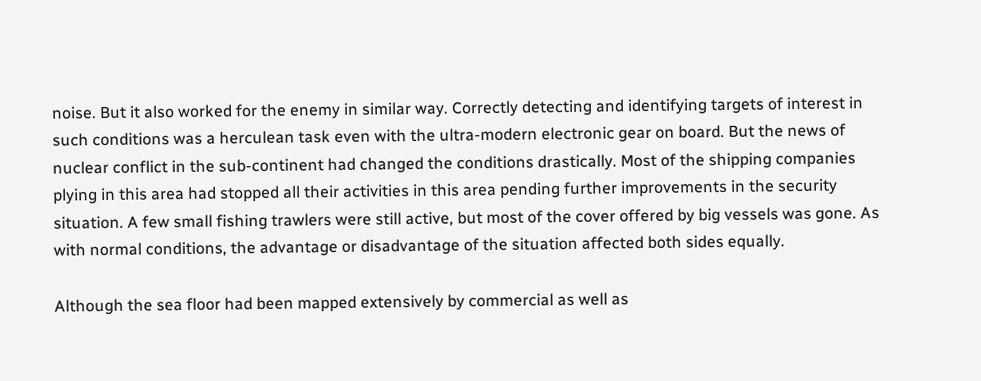noise. But it also worked for the enemy in similar way. Correctly detecting and identifying targets of interest in such conditions was a herculean task even with the ultra-modern electronic gear on board. But the news of nuclear conflict in the sub-continent had changed the conditions drastically. Most of the shipping companies plying in this area had stopped all their activities in this area pending further improvements in the security situation. A few small fishing trawlers were still active, but most of the cover offered by big vessels was gone. As with normal conditions, the advantage or disadvantage of the situation affected both sides equally.

Although the sea floor had been mapped extensively by commercial as well as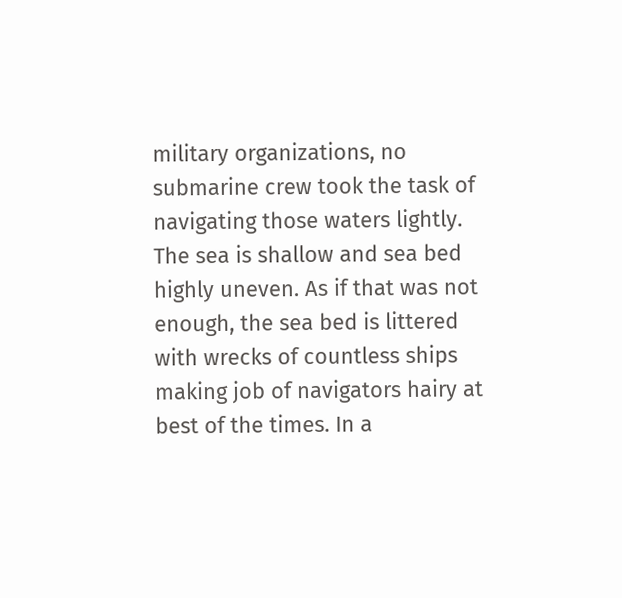military organizations, no submarine crew took the task of navigating those waters lightly. The sea is shallow and sea bed highly uneven. As if that was not enough, the sea bed is littered with wrecks of countless ships making job of navigators hairy at best of the times. In a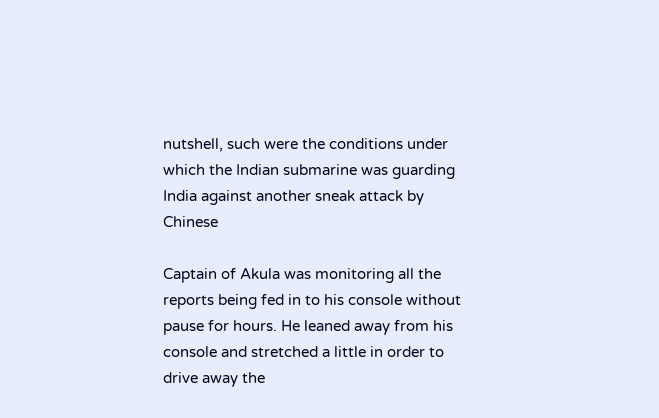nutshell, such were the conditions under which the Indian submarine was guarding India against another sneak attack by Chinese

Captain of Akula was monitoring all the reports being fed in to his console without pause for hours. He leaned away from his console and stretched a little in order to drive away the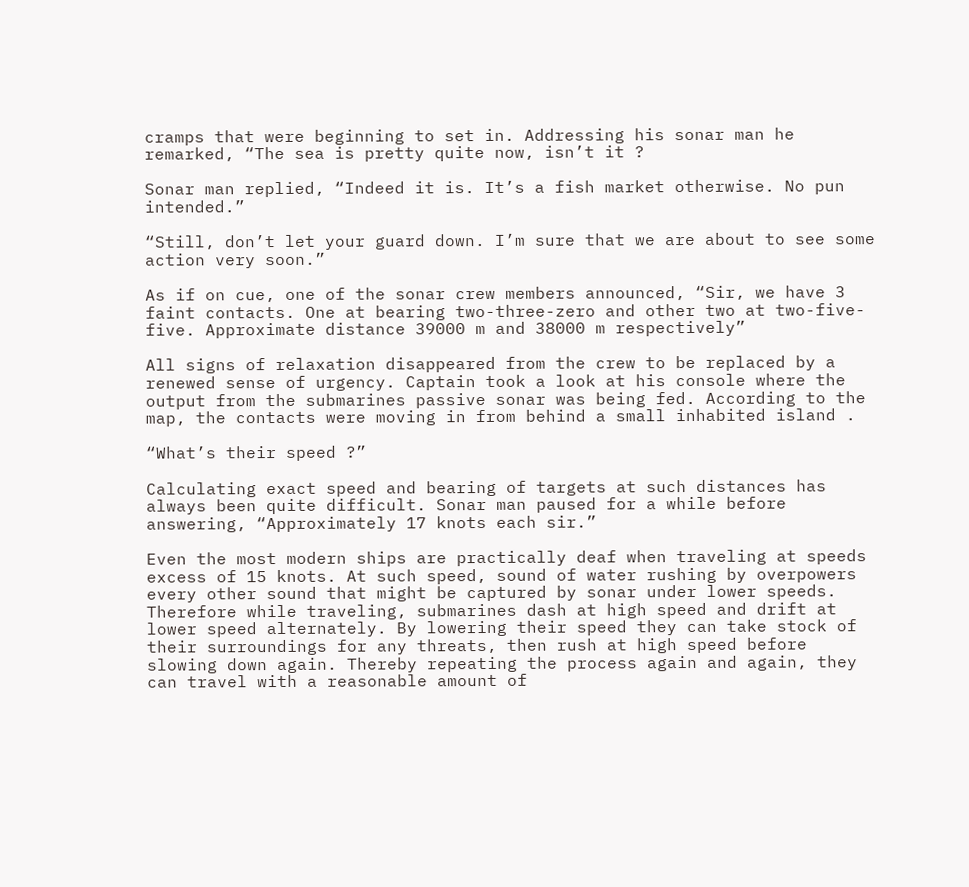cramps that were beginning to set in. Addressing his sonar man he remarked, “The sea is pretty quite now, isn’t it ?

Sonar man replied, “Indeed it is. It’s a fish market otherwise. No pun intended.”

“Still, don’t let your guard down. I’m sure that we are about to see some action very soon.”

As if on cue, one of the sonar crew members announced, “Sir, we have 3 faint contacts. One at bearing two-three-zero and other two at two-five-five. Approximate distance 39000 m and 38000 m respectively”

All signs of relaxation disappeared from the crew to be replaced by a renewed sense of urgency. Captain took a look at his console where the output from the submarines passive sonar was being fed. According to the map, the contacts were moving in from behind a small inhabited island .

“What’s their speed ?”

Calculating exact speed and bearing of targets at such distances has always been quite difficult. Sonar man paused for a while before answering, “Approximately 17 knots each sir.”

Even the most modern ships are practically deaf when traveling at speeds excess of 15 knots. At such speed, sound of water rushing by overpowers every other sound that might be captured by sonar under lower speeds. Therefore while traveling, submarines dash at high speed and drift at lower speed alternately. By lowering their speed they can take stock of their surroundings for any threats, then rush at high speed before slowing down again. Thereby repeating the process again and again, they can travel with a reasonable amount of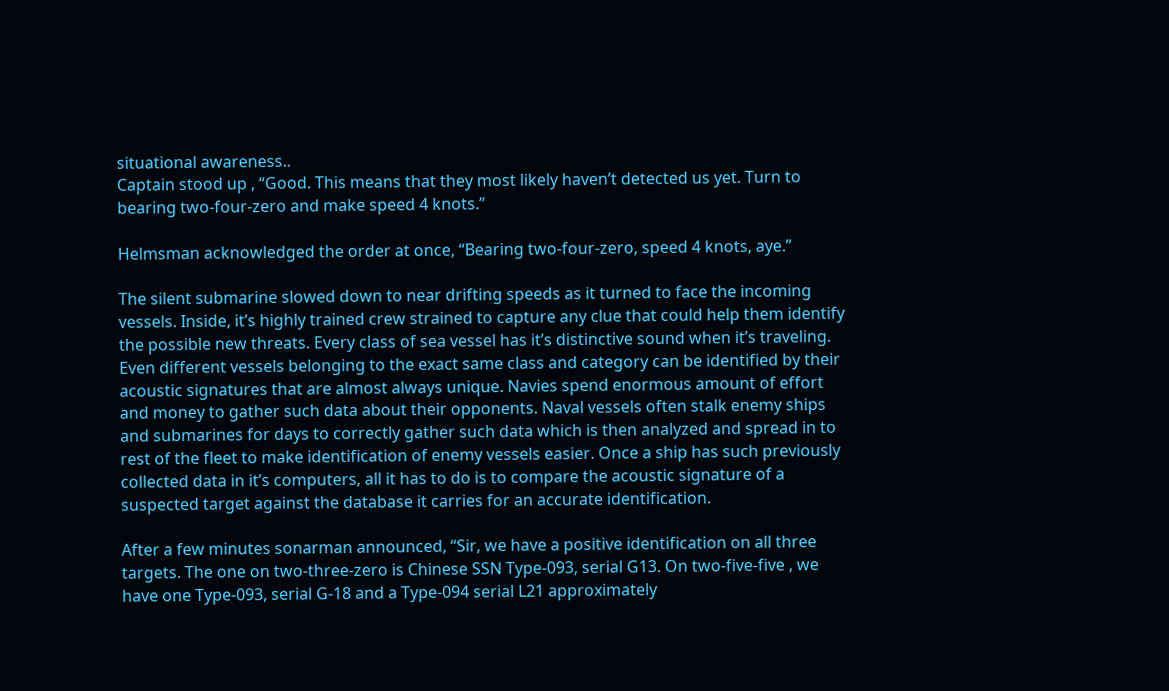situational awareness..
Captain stood up , “Good. This means that they most likely haven’t detected us yet. Turn to bearing two-four-zero and make speed 4 knots.”

Helmsman acknowledged the order at once, “Bearing two-four-zero, speed 4 knots, aye.”

The silent submarine slowed down to near drifting speeds as it turned to face the incoming vessels. Inside, it’s highly trained crew strained to capture any clue that could help them identify the possible new threats. Every class of sea vessel has it’s distinctive sound when it’s traveling. Even different vessels belonging to the exact same class and category can be identified by their acoustic signatures that are almost always unique. Navies spend enormous amount of effort and money to gather such data about their opponents. Naval vessels often stalk enemy ships and submarines for days to correctly gather such data which is then analyzed and spread in to rest of the fleet to make identification of enemy vessels easier. Once a ship has such previously collected data in it’s computers, all it has to do is to compare the acoustic signature of a suspected target against the database it carries for an accurate identification.

After a few minutes sonarman announced, “Sir, we have a positive identification on all three targets. The one on two-three-zero is Chinese SSN Type-093, serial G13. On two-five-five , we have one Type-093, serial G-18 and a Type-094 serial L21 approximately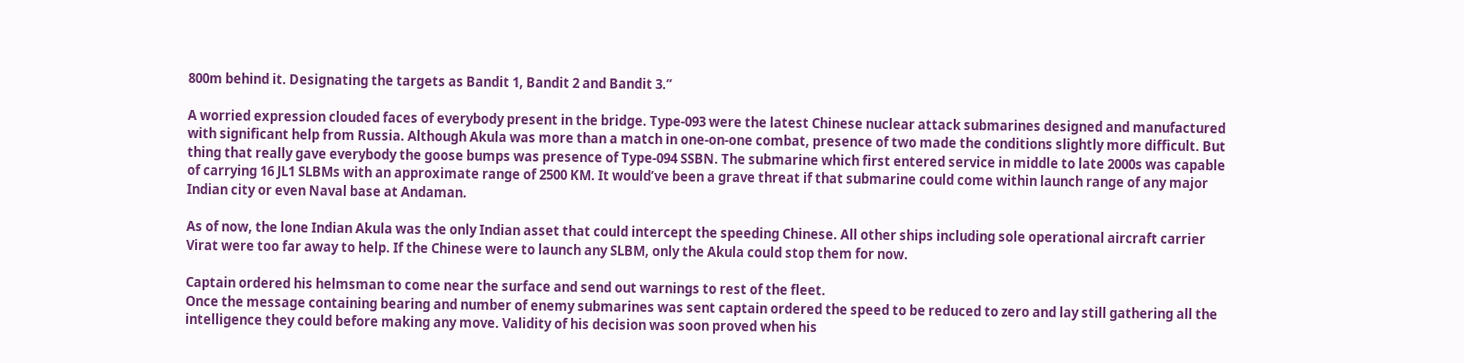800m behind it. Designating the targets as Bandit 1, Bandit 2 and Bandit 3.”

A worried expression clouded faces of everybody present in the bridge. Type-093 were the latest Chinese nuclear attack submarines designed and manufactured with significant help from Russia. Although Akula was more than a match in one-on-one combat, presence of two made the conditions slightly more difficult. But thing that really gave everybody the goose bumps was presence of Type-094 SSBN. The submarine which first entered service in middle to late 2000s was capable of carrying 16 JL1 SLBMs with an approximate range of 2500 KM. It would’ve been a grave threat if that submarine could come within launch range of any major Indian city or even Naval base at Andaman.

As of now, the lone Indian Akula was the only Indian asset that could intercept the speeding Chinese. All other ships including sole operational aircraft carrier Virat were too far away to help. If the Chinese were to launch any SLBM, only the Akula could stop them for now.

Captain ordered his helmsman to come near the surface and send out warnings to rest of the fleet.
Once the message containing bearing and number of enemy submarines was sent captain ordered the speed to be reduced to zero and lay still gathering all the intelligence they could before making any move. Validity of his decision was soon proved when his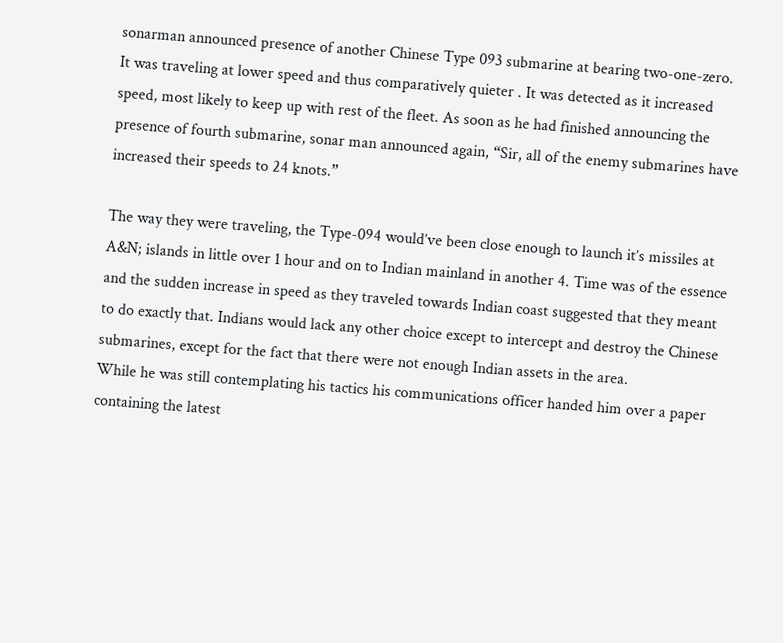sonarman announced presence of another Chinese Type 093 submarine at bearing two-one-zero. It was traveling at lower speed and thus comparatively quieter . It was detected as it increased speed, most likely to keep up with rest of the fleet. As soon as he had finished announcing the presence of fourth submarine, sonar man announced again, “Sir, all of the enemy submarines have increased their speeds to 24 knots.”

The way they were traveling, the Type-094 would’ve been close enough to launch it’s missiles at A&N; islands in little over 1 hour and on to Indian mainland in another 4. Time was of the essence and the sudden increase in speed as they traveled towards Indian coast suggested that they meant to do exactly that. Indians would lack any other choice except to intercept and destroy the Chinese submarines, except for the fact that there were not enough Indian assets in the area.
While he was still contemplating his tactics his communications officer handed him over a paper containing the latest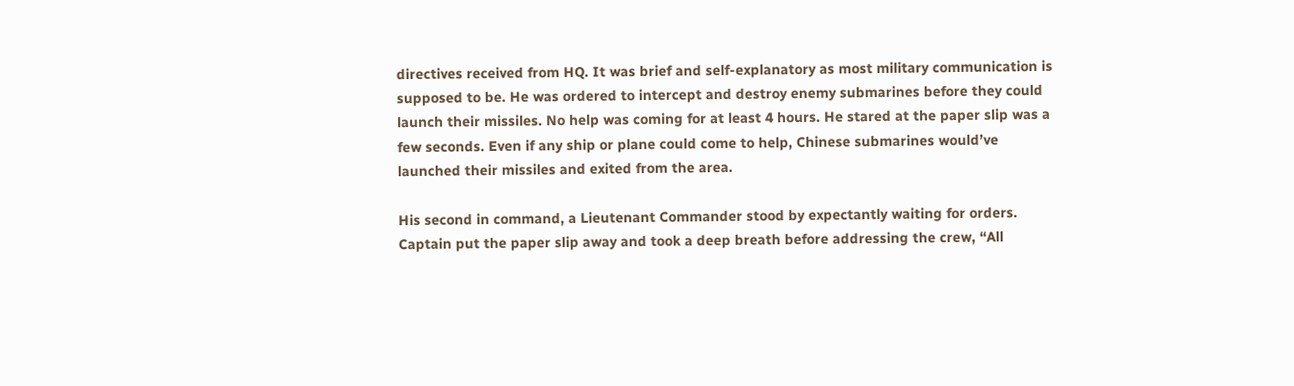directives received from HQ. It was brief and self-explanatory as most military communication is supposed to be. He was ordered to intercept and destroy enemy submarines before they could launch their missiles. No help was coming for at least 4 hours. He stared at the paper slip was a few seconds. Even if any ship or plane could come to help, Chinese submarines would’ve launched their missiles and exited from the area.

His second in command, a Lieutenant Commander stood by expectantly waiting for orders. Captain put the paper slip away and took a deep breath before addressing the crew, “All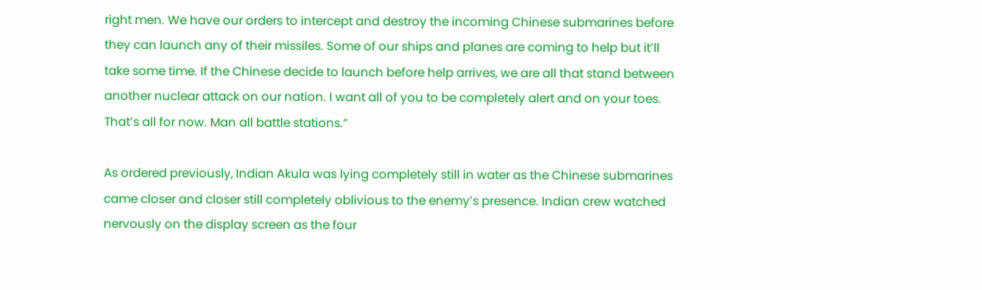right men. We have our orders to intercept and destroy the incoming Chinese submarines before they can launch any of their missiles. Some of our ships and planes are coming to help but it’ll take some time. If the Chinese decide to launch before help arrives, we are all that stand between another nuclear attack on our nation. I want all of you to be completely alert and on your toes. That’s all for now. Man all battle stations.”

As ordered previously, Indian Akula was lying completely still in water as the Chinese submarines came closer and closer still completely oblivious to the enemy’s presence. Indian crew watched nervously on the display screen as the four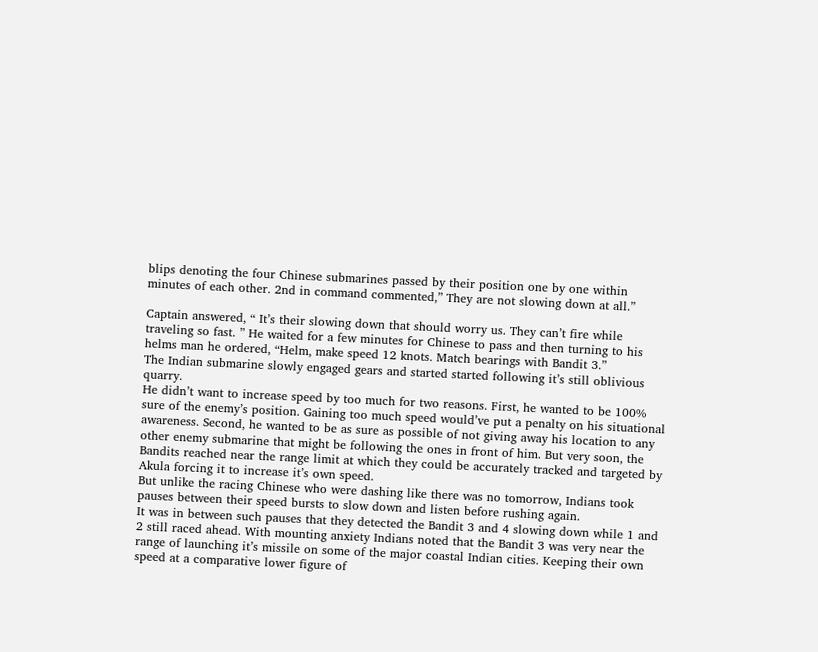blips denoting the four Chinese submarines passed by their position one by one within minutes of each other. 2nd in command commented,” They are not slowing down at all.”

Captain answered, “ It’s their slowing down that should worry us. They can’t fire while traveling so fast. ” He waited for a few minutes for Chinese to pass and then turning to his helms man he ordered, “Helm, make speed 12 knots. Match bearings with Bandit 3.”
The Indian submarine slowly engaged gears and started started following it’s still oblivious quarry.
He didn’t want to increase speed by too much for two reasons. First, he wanted to be 100% sure of the enemy’s position. Gaining too much speed would’ve put a penalty on his situational awareness. Second, he wanted to be as sure as possible of not giving away his location to any other enemy submarine that might be following the ones in front of him. But very soon, the Bandits reached near the range limit at which they could be accurately tracked and targeted by Akula forcing it to increase it’s own speed.
But unlike the racing Chinese who were dashing like there was no tomorrow, Indians took pauses between their speed bursts to slow down and listen before rushing again.
It was in between such pauses that they detected the Bandit 3 and 4 slowing down while 1 and 2 still raced ahead. With mounting anxiety Indians noted that the Bandit 3 was very near the range of launching it’s missile on some of the major coastal Indian cities. Keeping their own speed at a comparative lower figure of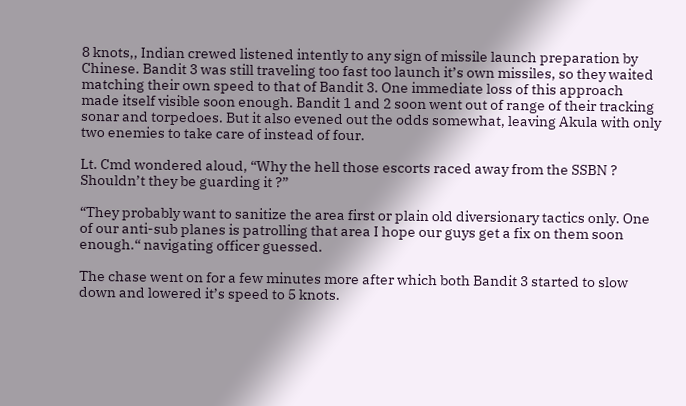8 knots,, Indian crewed listened intently to any sign of missile launch preparation by Chinese. Bandit 3 was still traveling too fast too launch it’s own missiles, so they waited matching their own speed to that of Bandit 3. One immediate loss of this approach made itself visible soon enough. Bandit 1 and 2 soon went out of range of their tracking sonar and torpedoes. But it also evened out the odds somewhat, leaving Akula with only two enemies to take care of instead of four.

Lt. Cmd wondered aloud, “Why the hell those escorts raced away from the SSBN ? Shouldn’t they be guarding it ?”

“They probably want to sanitize the area first or plain old diversionary tactics only. One of our anti-sub planes is patrolling that area I hope our guys get a fix on them soon enough.“ navigating officer guessed.

The chase went on for a few minutes more after which both Bandit 3 started to slow down and lowered it’s speed to 5 knots.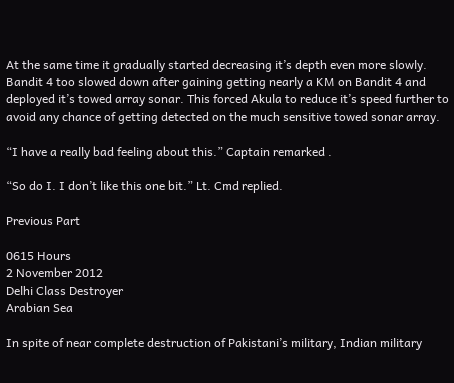At the same time it gradually started decreasing it’s depth even more slowly. Bandit 4 too slowed down after gaining getting nearly a KM on Bandit 4 and deployed it’s towed array sonar. This forced Akula to reduce it’s speed further to avoid any chance of getting detected on the much sensitive towed sonar array.

“I have a really bad feeling about this.” Captain remarked .

“So do I. I don’t like this one bit.” Lt. Cmd replied.

Previous Part

0615 Hours
2 November 2012
Delhi Class Destroyer
Arabian Sea

In spite of near complete destruction of Pakistani’s military, Indian military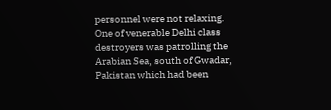personnel were not relaxing. One of venerable Delhi class destroyers was patrolling the Arabian Sea, south of Gwadar, Pakistan which had been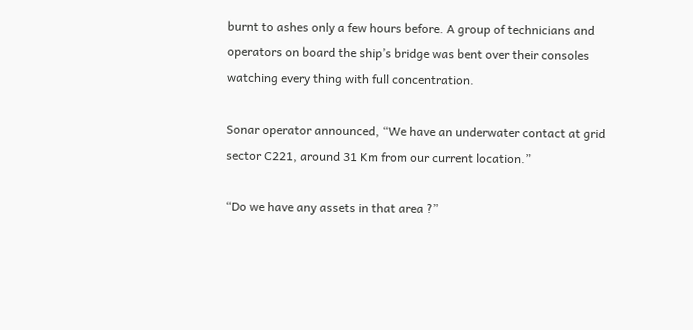burnt to ashes only a few hours before. A group of technicians and operators on board the ship’s bridge was bent over their consoles watching every thing with full concentration.

Sonar operator announced, “We have an underwater contact at grid sector C221, around 31 Km from our current location.”

“Do we have any assets in that area ?”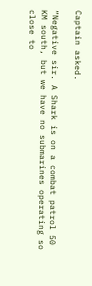Captain asked.

“Negative sir. A Shark is on a combat patrol 50 KM south, but we have no submarines operating so close to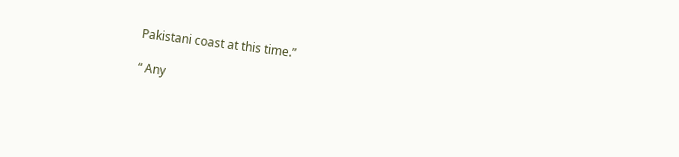Pakistani coast at this time.”

“ Any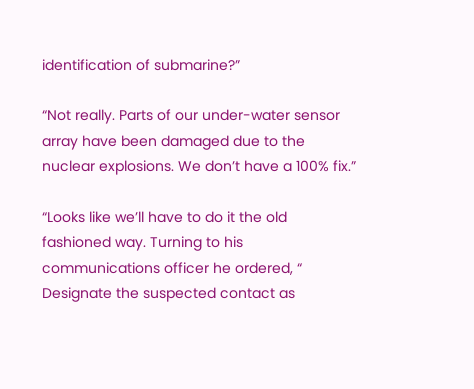identification of submarine?”

“Not really. Parts of our under-water sensor array have been damaged due to the nuclear explosions. We don’t have a 100% fix.”

“Looks like we’ll have to do it the old fashioned way. Turning to his communications officer he ordered, “ Designate the suspected contact as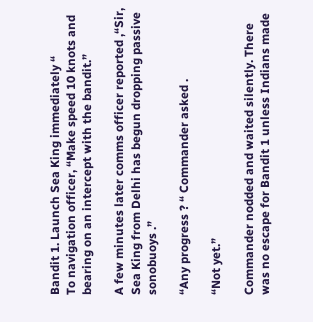Bandit 1. Launch Sea King immediately “
To navigation officer, “Make speed 10 knots and bearing on an intercept with the bandit.”

A few minutes later comms officer reported ,“Sir, Sea King from Delhi has begun dropping passive sonobuoys .”

“Any progress ? “ Commander asked .

“Not yet.”

Commander nodded and waited silently. There was no escape for Bandit 1 unless Indians made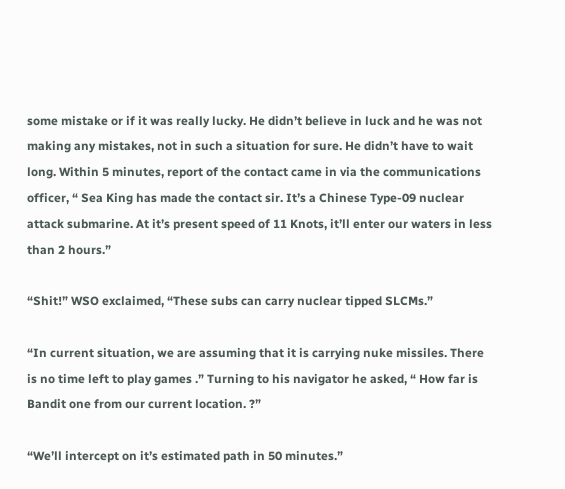some mistake or if it was really lucky. He didn’t believe in luck and he was not making any mistakes, not in such a situation for sure. He didn’t have to wait long. Within 5 minutes, report of the contact came in via the communications officer, “ Sea King has made the contact sir. It’s a Chinese Type-09 nuclear attack submarine. At it’s present speed of 11 Knots, it’ll enter our waters in less than 2 hours.”

“Shit!” WSO exclaimed, “These subs can carry nuclear tipped SLCMs.”

“In current situation, we are assuming that it is carrying nuke missiles. There is no time left to play games .” Turning to his navigator he asked, “ How far is Bandit one from our current location. ?”

“We’ll intercept on it’s estimated path in 50 minutes.”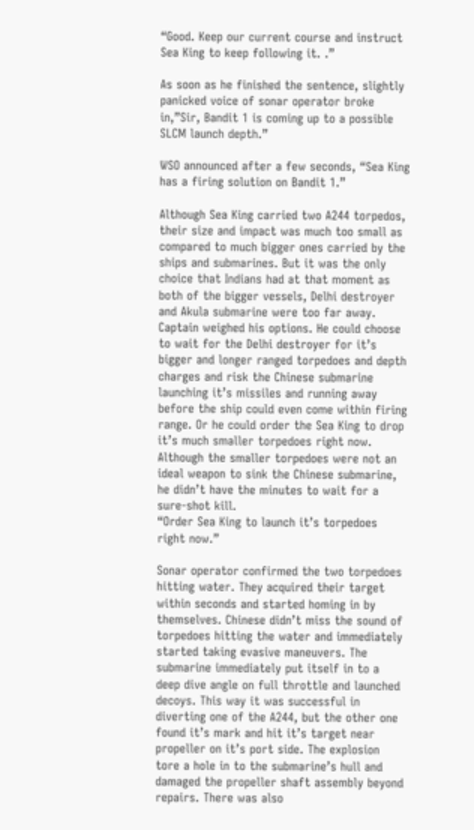“Good. Keep our current course and instruct Sea King to keep following it. .”

As soon as he finished the sentence, slightly panicked voice of sonar operator broke in,”Sir, Bandit 1 is coming up to a possible SLCM launch depth.”

WSO announced after a few seconds, “Sea King has a firing solution on Bandit 1.”

Although Sea King carried two A244 torpedos, their size and impact was much too small as compared to much bigger ones carried by the ships and submarines. But it was the only choice that Indians had at that moment as both of the bigger vessels, Delhi destroyer and Akula submarine were too far away.
Captain weighed his options. He could choose to wait for the Delhi destroyer for it’s bigger and longer ranged torpedoes and depth charges and risk the Chinese submarine launching it’s missiles and running away before the ship could even come within firing range. Or he could order the Sea King to drop it’s much smaller torpedoes right now. Although the smaller torpedoes were not an ideal weapon to sink the Chinese submarine, he didn’t have the minutes to wait for a sure-shot kill.
“Order Sea King to launch it’s torpedoes right now.”

Sonar operator confirmed the two torpedoes hitting water. They acquired their target within seconds and started homing in by themselves. Chinese didn’t miss the sound of torpedoes hitting the water and immediately started taking evasive maneuvers. The submarine immediately put itself in to a deep dive angle on full throttle and launched decoys. This way it was successful in diverting one of the A244, but the other one found it’s mark and hit it’s target near propeller on it’s port side. The explosion tore a hole in to the submarine’s hull and damaged the propeller shaft assembly beyond repairs. There was also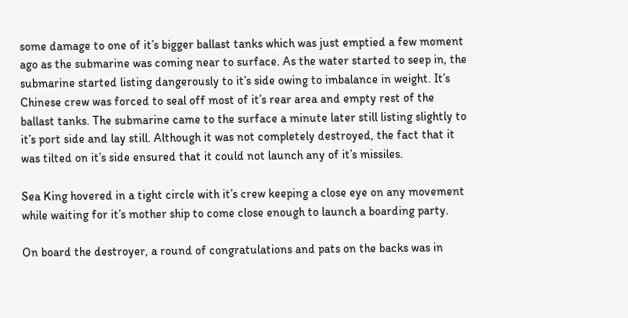some damage to one of it’s bigger ballast tanks which was just emptied a few moment ago as the submarine was coming near to surface. As the water started to seep in, the submarine started listing dangerously to it’s side owing to imbalance in weight. It’s Chinese crew was forced to seal off most of it’s rear area and empty rest of the ballast tanks. The submarine came to the surface a minute later still listing slightly to it’s port side and lay still. Although it was not completely destroyed, the fact that it was tilted on it’s side ensured that it could not launch any of it’s missiles.

Sea King hovered in a tight circle with it’s crew keeping a close eye on any movement while waiting for it’s mother ship to come close enough to launch a boarding party.

On board the destroyer, a round of congratulations and pats on the backs was in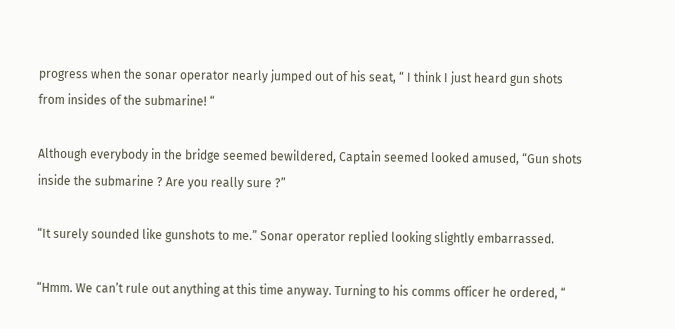progress when the sonar operator nearly jumped out of his seat, “ I think I just heard gun shots from insides of the submarine! “

Although everybody in the bridge seemed bewildered, Captain seemed looked amused, “Gun shots inside the submarine ? Are you really sure ?”

“It surely sounded like gunshots to me.” Sonar operator replied looking slightly embarrassed.

“Hmm. We can’t rule out anything at this time anyway. Turning to his comms officer he ordered, “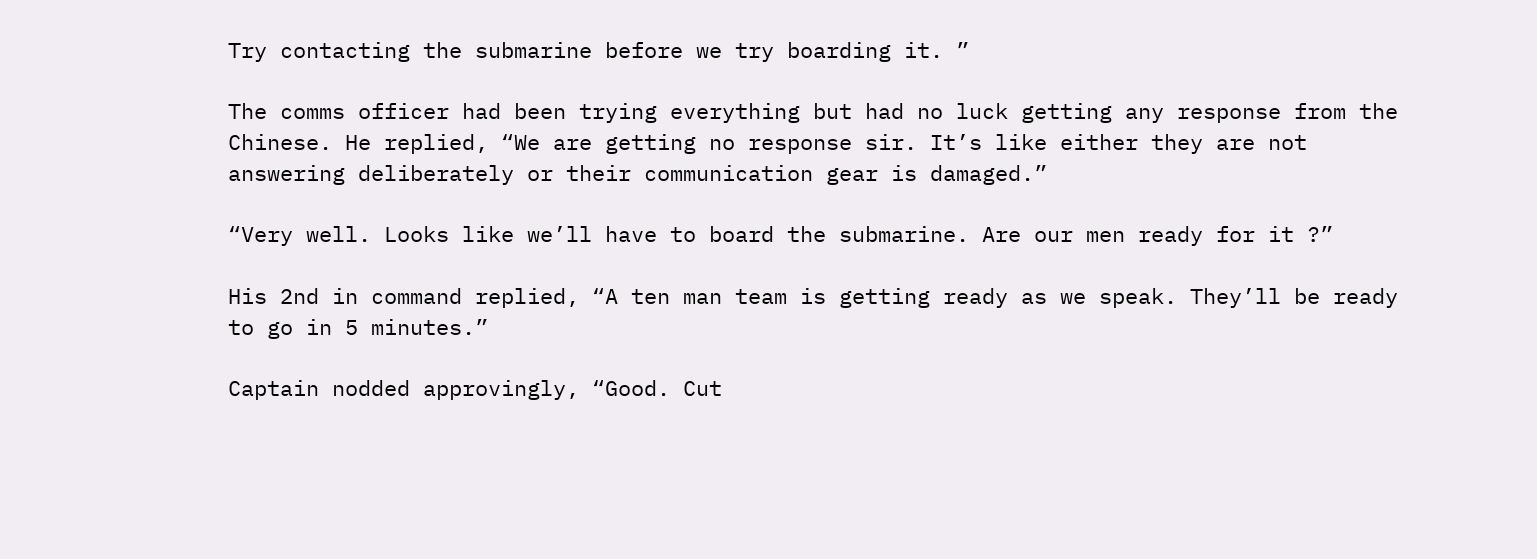Try contacting the submarine before we try boarding it. ”

The comms officer had been trying everything but had no luck getting any response from the Chinese. He replied, “We are getting no response sir. It’s like either they are not answering deliberately or their communication gear is damaged.”

“Very well. Looks like we’ll have to board the submarine. Are our men ready for it ?”

His 2nd in command replied, “A ten man team is getting ready as we speak. They’ll be ready to go in 5 minutes.”

Captain nodded approvingly, “Good. Cut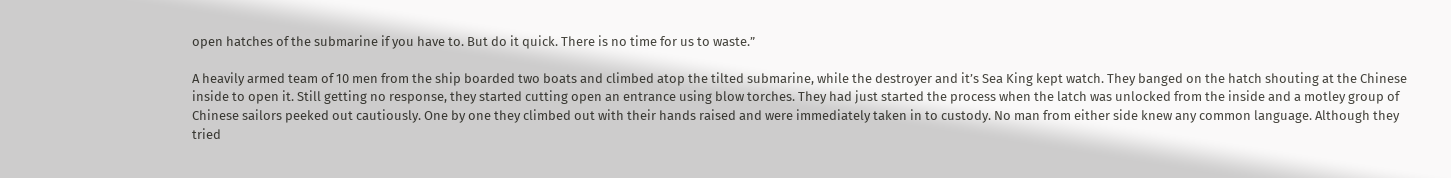open hatches of the submarine if you have to. But do it quick. There is no time for us to waste.”

A heavily armed team of 10 men from the ship boarded two boats and climbed atop the tilted submarine, while the destroyer and it’s Sea King kept watch. They banged on the hatch shouting at the Chinese inside to open it. Still getting no response, they started cutting open an entrance using blow torches. They had just started the process when the latch was unlocked from the inside and a motley group of Chinese sailors peeked out cautiously. One by one they climbed out with their hands raised and were immediately taken in to custody. No man from either side knew any common language. Although they tried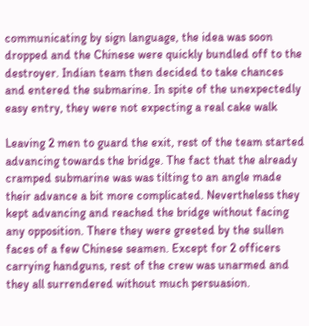communicating by sign language, the idea was soon dropped and the Chinese were quickly bundled off to the destroyer. Indian team then decided to take chances and entered the submarine. In spite of the unexpectedly easy entry, they were not expecting a real cake walk

Leaving 2 men to guard the exit, rest of the team started advancing towards the bridge. The fact that the already cramped submarine was was tilting to an angle made their advance a bit more complicated. Nevertheless they kept advancing and reached the bridge without facing any opposition. There they were greeted by the sullen faces of a few Chinese seamen. Except for 2 officers carrying handguns, rest of the crew was unarmed and they all surrendered without much persuasion.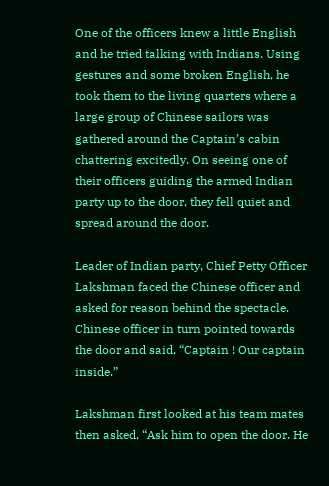One of the officers knew a little English and he tried talking with Indians. Using gestures and some broken English, he took them to the living quarters where a large group of Chinese sailors was gathered around the Captain’s cabin chattering excitedly. On seeing one of their officers guiding the armed Indian party up to the door, they fell quiet and spread around the door.

Leader of Indian party, Chief Petty Officer Lakshman faced the Chinese officer and asked for reason behind the spectacle. Chinese officer in turn pointed towards the door and said, “Captain ! Our captain inside.”

Lakshman first looked at his team mates then asked, “Ask him to open the door. He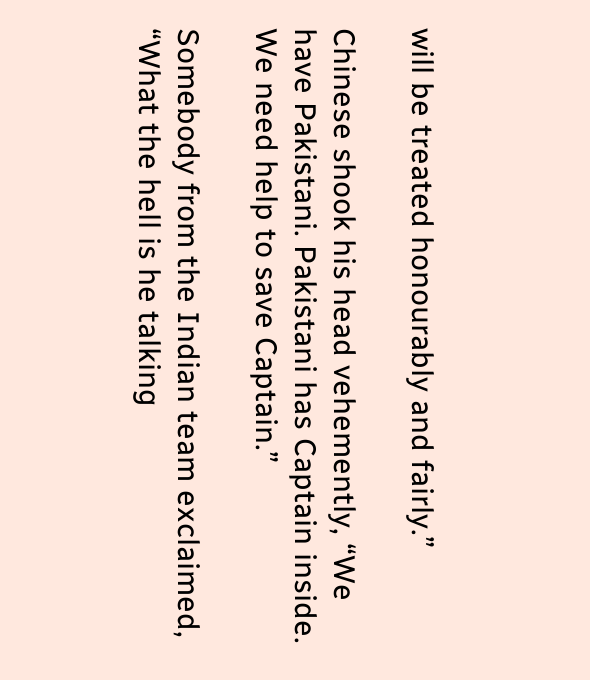will be treated honourably and fairly.”

Chinese shook his head vehemently, “We have Pakistani. Pakistani has Captain inside. We need help to save Captain.”

Somebody from the Indian team exclaimed, “What the hell is he talking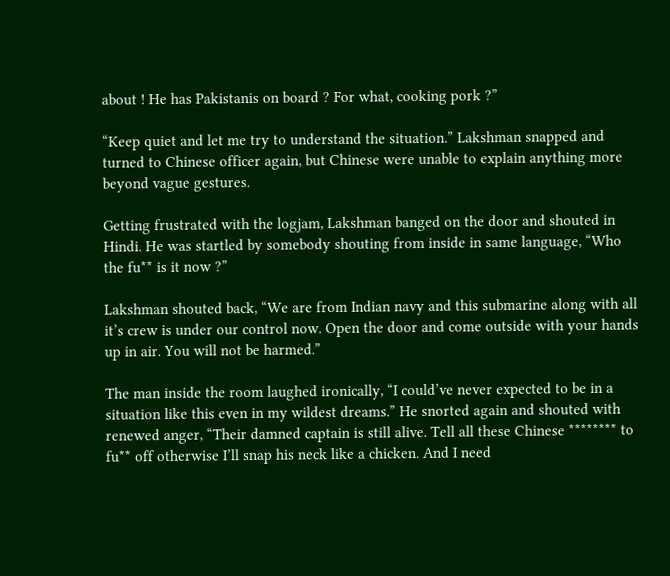about ! He has Pakistanis on board ? For what, cooking pork ?”

“Keep quiet and let me try to understand the situation.” Lakshman snapped and turned to Chinese officer again, but Chinese were unable to explain anything more beyond vague gestures.

Getting frustrated with the logjam, Lakshman banged on the door and shouted in Hindi. He was startled by somebody shouting from inside in same language, “Who the fu** is it now ?”

Lakshman shouted back, “We are from Indian navy and this submarine along with all it’s crew is under our control now. Open the door and come outside with your hands up in air. You will not be harmed.”

The man inside the room laughed ironically, “I could’ve never expected to be in a situation like this even in my wildest dreams.” He snorted again and shouted with renewed anger, “Their damned captain is still alive. Tell all these Chinese ******** to fu** off otherwise I’ll snap his neck like a chicken. And I need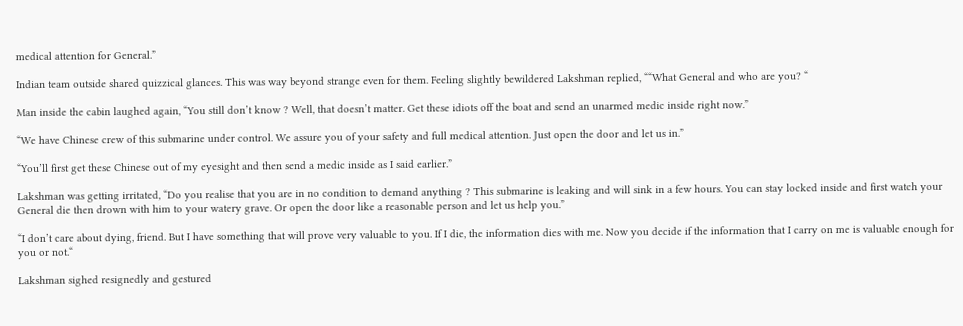medical attention for General.”

Indian team outside shared quizzical glances. This was way beyond strange even for them. Feeling slightly bewildered Lakshman replied, ““What General and who are you? “

Man inside the cabin laughed again, “You still don’t know ? Well, that doesn’t matter. Get these idiots off the boat and send an unarmed medic inside right now.”

“We have Chinese crew of this submarine under control. We assure you of your safety and full medical attention. Just open the door and let us in.”

“You’ll first get these Chinese out of my eyesight and then send a medic inside as I said earlier.”

Lakshman was getting irritated, “Do you realise that you are in no condition to demand anything ? This submarine is leaking and will sink in a few hours. You can stay locked inside and first watch your General die then drown with him to your watery grave. Or open the door like a reasonable person and let us help you.”

“I don’t care about dying, friend. But I have something that will prove very valuable to you. If I die, the information dies with me. Now you decide if the information that I carry on me is valuable enough for you or not.“

Lakshman sighed resignedly and gestured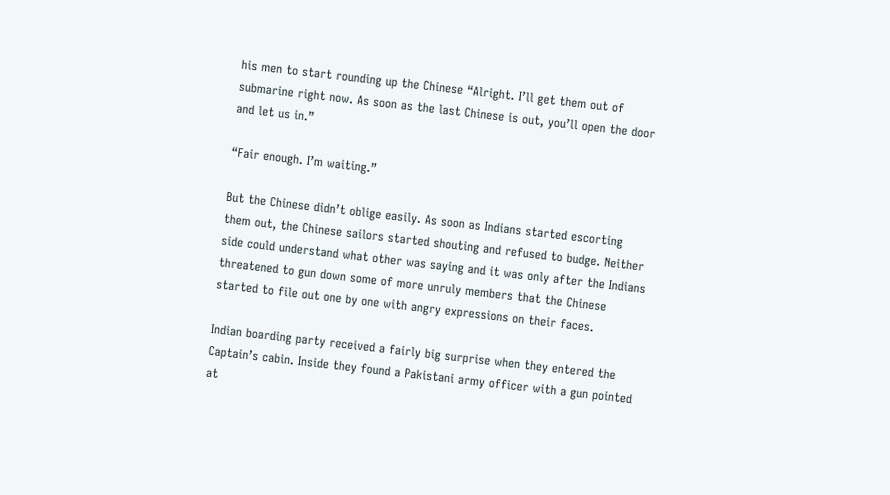his men to start rounding up the Chinese “Alright. I’ll get them out of submarine right now. As soon as the last Chinese is out, you’ll open the door and let us in.”

“Fair enough. I’m waiting.”

But the Chinese didn’t oblige easily. As soon as Indians started escorting them out, the Chinese sailors started shouting and refused to budge. Neither side could understand what other was saying and it was only after the Indians threatened to gun down some of more unruly members that the Chinese started to file out one by one with angry expressions on their faces.

Indian boarding party received a fairly big surprise when they entered the Captain’s cabin. Inside they found a Pakistani army officer with a gun pointed at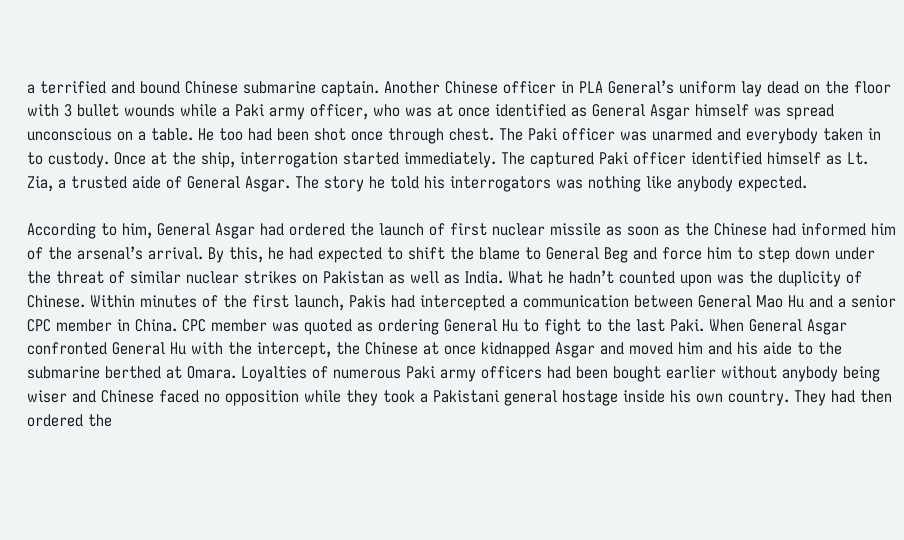a terrified and bound Chinese submarine captain. Another Chinese officer in PLA General’s uniform lay dead on the floor with 3 bullet wounds while a Paki army officer, who was at once identified as General Asgar himself was spread unconscious on a table. He too had been shot once through chest. The Paki officer was unarmed and everybody taken in to custody. Once at the ship, interrogation started immediately. The captured Paki officer identified himself as Lt. Zia, a trusted aide of General Asgar. The story he told his interrogators was nothing like anybody expected.

According to him, General Asgar had ordered the launch of first nuclear missile as soon as the Chinese had informed him of the arsenal’s arrival. By this, he had expected to shift the blame to General Beg and force him to step down under the threat of similar nuclear strikes on Pakistan as well as India. What he hadn’t counted upon was the duplicity of Chinese. Within minutes of the first launch, Pakis had intercepted a communication between General Mao Hu and a senior CPC member in China. CPC member was quoted as ordering General Hu to fight to the last Paki. When General Asgar confronted General Hu with the intercept, the Chinese at once kidnapped Asgar and moved him and his aide to the submarine berthed at Omara. Loyalties of numerous Paki army officers had been bought earlier without anybody being wiser and Chinese faced no opposition while they took a Pakistani general hostage inside his own country. They had then ordered the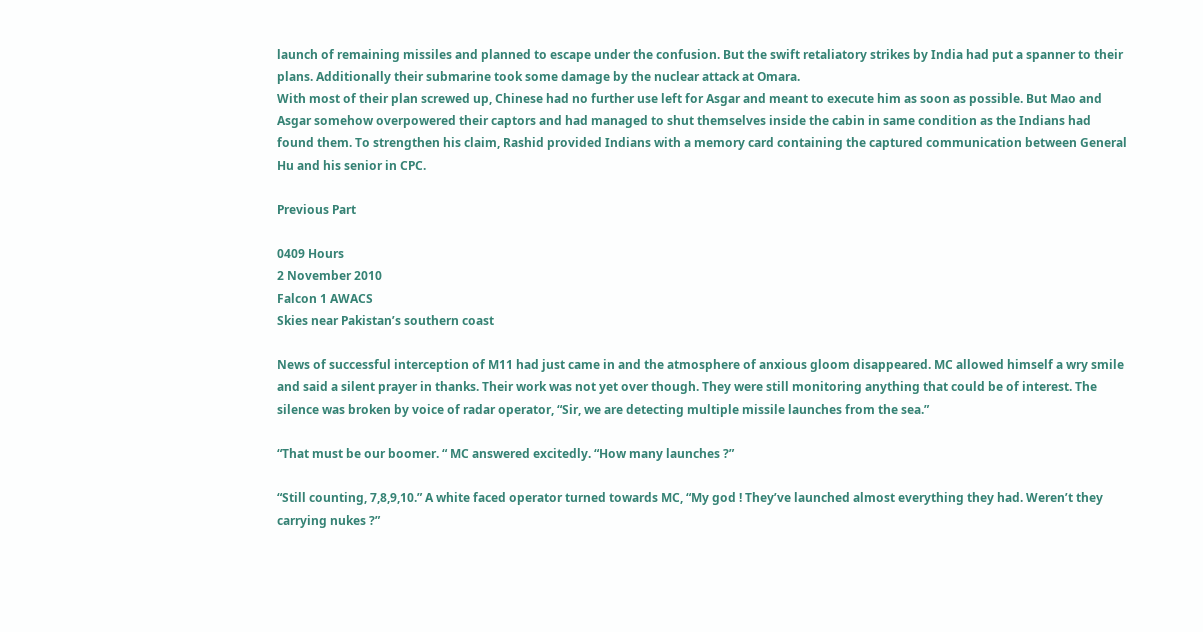launch of remaining missiles and planned to escape under the confusion. But the swift retaliatory strikes by India had put a spanner to their plans. Additionally their submarine took some damage by the nuclear attack at Omara.
With most of their plan screwed up, Chinese had no further use left for Asgar and meant to execute him as soon as possible. But Mao and Asgar somehow overpowered their captors and had managed to shut themselves inside the cabin in same condition as the Indians had found them. To strengthen his claim, Rashid provided Indians with a memory card containing the captured communication between General Hu and his senior in CPC.

Previous Part

0409 Hours
2 November 2010
Falcon 1 AWACS
Skies near Pakistan’s southern coast

News of successful interception of M11 had just came in and the atmosphere of anxious gloom disappeared. MC allowed himself a wry smile and said a silent prayer in thanks. Their work was not yet over though. They were still monitoring anything that could be of interest. The silence was broken by voice of radar operator, “Sir, we are detecting multiple missile launches from the sea.”

“That must be our boomer. “ MC answered excitedly. “How many launches ?”

“Still counting, 7,8,9,10.” A white faced operator turned towards MC, “My god ! They’ve launched almost everything they had. Weren’t they carrying nukes ?”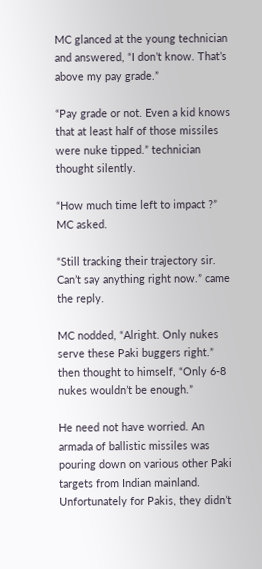MC glanced at the young technician and answered, “I don’t know. That’s above my pay grade.”

“Pay grade or not. Even a kid knows that at least half of those missiles were nuke tipped.” technician thought silently.

“How much time left to impact ?” MC asked.

“Still tracking their trajectory sir. Can’t say anything right now.” came the reply.

MC nodded, “Alright. Only nukes serve these Paki buggers right.” then thought to himself, “Only 6-8 nukes wouldn’t be enough.”

He need not have worried. An armada of ballistic missiles was pouring down on various other Paki targets from Indian mainland. Unfortunately for Pakis, they didn’t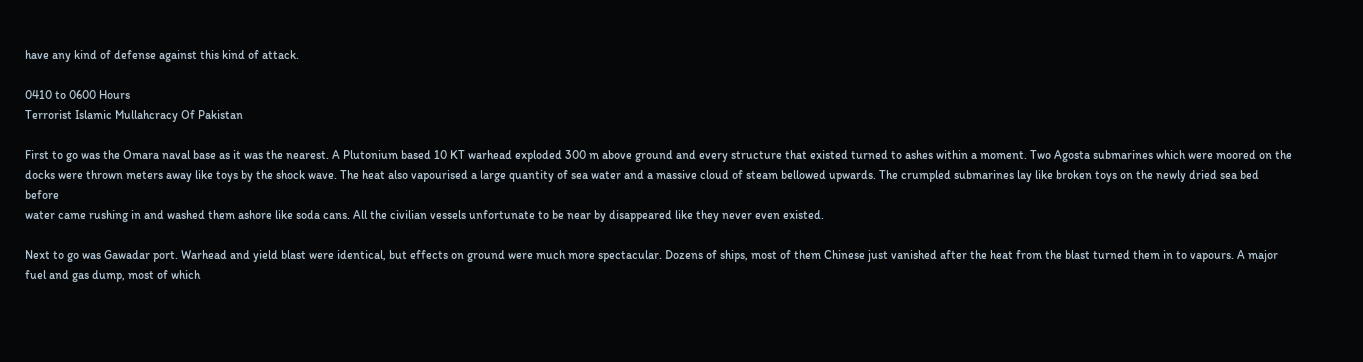have any kind of defense against this kind of attack.

0410 to 0600 Hours
Terrorist Islamic Mullahcracy Of Pakistan

First to go was the Omara naval base as it was the nearest. A Plutonium based 10 KT warhead exploded 300 m above ground and every structure that existed turned to ashes within a moment. Two Agosta submarines which were moored on the docks were thrown meters away like toys by the shock wave. The heat also vapourised a large quantity of sea water and a massive cloud of steam bellowed upwards. The crumpled submarines lay like broken toys on the newly dried sea bed before
water came rushing in and washed them ashore like soda cans. All the civilian vessels unfortunate to be near by disappeared like they never even existed.

Next to go was Gawadar port. Warhead and yield blast were identical, but effects on ground were much more spectacular. Dozens of ships, most of them Chinese just vanished after the heat from the blast turned them in to vapours. A major fuel and gas dump, most of which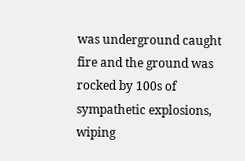was underground caught fire and the ground was rocked by 100s of sympathetic explosions, wiping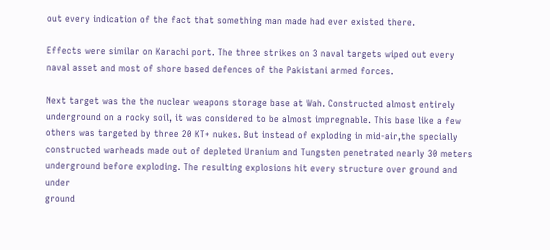out every indication of the fact that something man made had ever existed there.

Effects were similar on Karachi port. The three strikes on 3 naval targets wiped out every naval asset and most of shore based defences of the Pakistani armed forces.

Next target was the the nuclear weapons storage base at Wah. Constructed almost entirely underground on a rocky soil, it was considered to be almost impregnable. This base like a few others was targeted by three 20 KT+ nukes. But instead of exploding in mid-air,the specially constructed warheads made out of depleted Uranium and Tungsten penetrated nearly 30 meters underground before exploding. The resulting explosions hit every structure over ground and under
ground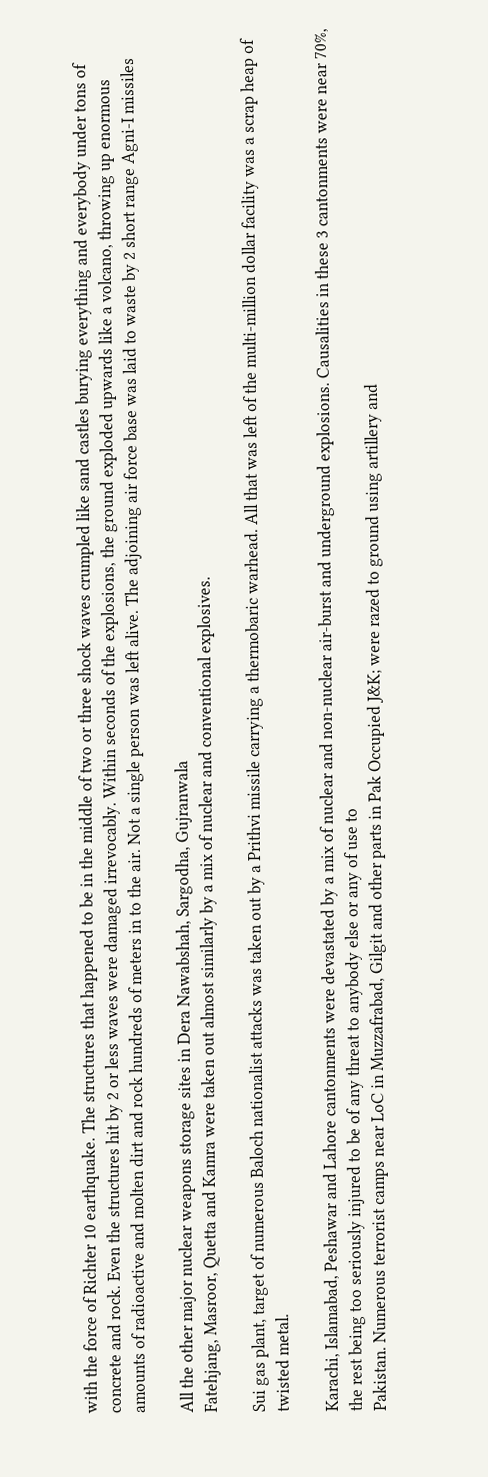with the force of Richter 10 earthquake. The structures that happened to be in the middle of two or three shock waves crumpled like sand castles burying everything and everybody under tons of concrete and rock. Even the structures hit by 2 or less waves were damaged irrevocably. Within seconds of the explosions, the ground exploded upwards like a volcano, throwing up enormous amounts of radioactive and molten dirt and rock hundreds of meters in to the air. Not a single person was left alive. The adjoining air force base was laid to waste by 2 short range Agni-I missiles

All the other major nuclear weapons storage sites in Dera Nawabshah, Sargodha, Gujranwala
Fatehjang, Masroor, Quetta and Kamra were taken out almost similarly by a mix of nuclear and conventional explosives.

Sui gas plant, target of numerous Baloch nationalist attacks was taken out by a Prithvi missile carrying a thermobaric warhead. All that was left of the multi-million dollar facility was a scrap heap of twisted metal.

Karachi, Islamabad, Peshawar and Lahore cantonments were devastated by a mix of nuclear and non-nuclear air-burst and underground explosions. Causalities in these 3 cantonments were near 70%, the rest being too seriously injured to be of any threat to anybody else or any of use to
Pakistan. Numerous terrorist camps near LoC in Muzzafrabad, Gilgit and other parts in Pak Occupied J&K; were razed to ground using artillery and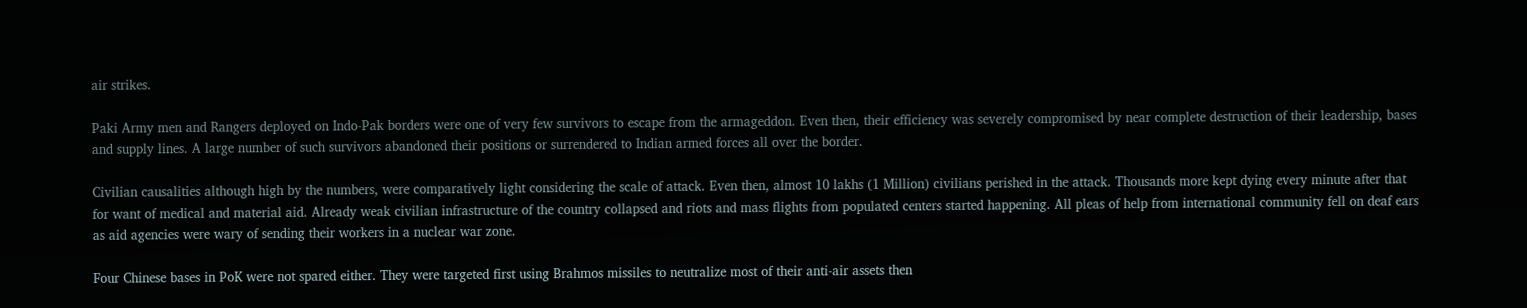air strikes.

Paki Army men and Rangers deployed on Indo-Pak borders were one of very few survivors to escape from the armageddon. Even then, their efficiency was severely compromised by near complete destruction of their leadership, bases and supply lines. A large number of such survivors abandoned their positions or surrendered to Indian armed forces all over the border.

Civilian causalities although high by the numbers, were comparatively light considering the scale of attack. Even then, almost 10 lakhs (1 Million) civilians perished in the attack. Thousands more kept dying every minute after that for want of medical and material aid. Already weak civilian infrastructure of the country collapsed and riots and mass flights from populated centers started happening. All pleas of help from international community fell on deaf ears as aid agencies were wary of sending their workers in a nuclear war zone.

Four Chinese bases in PoK were not spared either. They were targeted first using Brahmos missiles to neutralize most of their anti-air assets then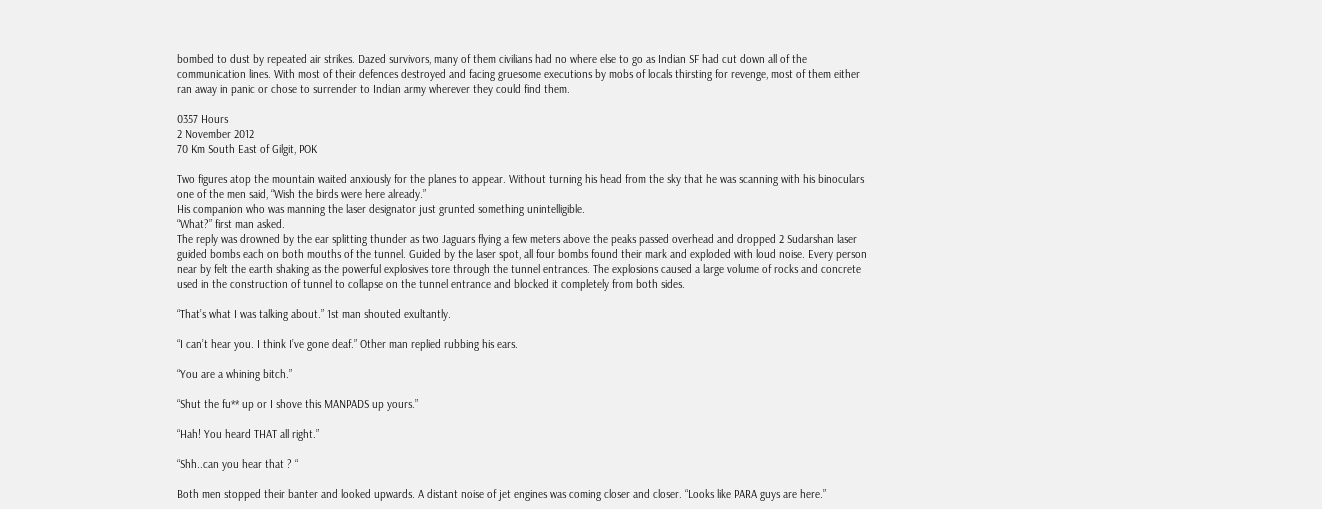bombed to dust by repeated air strikes. Dazed survivors, many of them civilians had no where else to go as Indian SF had cut down all of the communication lines. With most of their defences destroyed and facing gruesome executions by mobs of locals thirsting for revenge, most of them either ran away in panic or chose to surrender to Indian army wherever they could find them.

0357 Hours
2 November 2012
70 Km South East of Gilgit, POK

Two figures atop the mountain waited anxiously for the planes to appear. Without turning his head from the sky that he was scanning with his binoculars one of the men said, “Wish the birds were here already.”
His companion who was manning the laser designator just grunted something unintelligible.
“What?” first man asked.
The reply was drowned by the ear splitting thunder as two Jaguars flying a few meters above the peaks passed overhead and dropped 2 Sudarshan laser guided bombs each on both mouths of the tunnel. Guided by the laser spot, all four bombs found their mark and exploded with loud noise. Every person near by felt the earth shaking as the powerful explosives tore through the tunnel entrances. The explosions caused a large volume of rocks and concrete used in the construction of tunnel to collapse on the tunnel entrance and blocked it completely from both sides.

“That’s what I was talking about.” 1st man shouted exultantly.

“I can’t hear you. I think I’ve gone deaf.” Other man replied rubbing his ears.

“You are a whining bitch.”

“Shut the fu** up or I shove this MANPADS up yours.”

“Hah! You heard THAT all right.”

“Shh..can you hear that ? “

Both men stopped their banter and looked upwards. A distant noise of jet engines was coming closer and closer. “Looks like PARA guys are here.”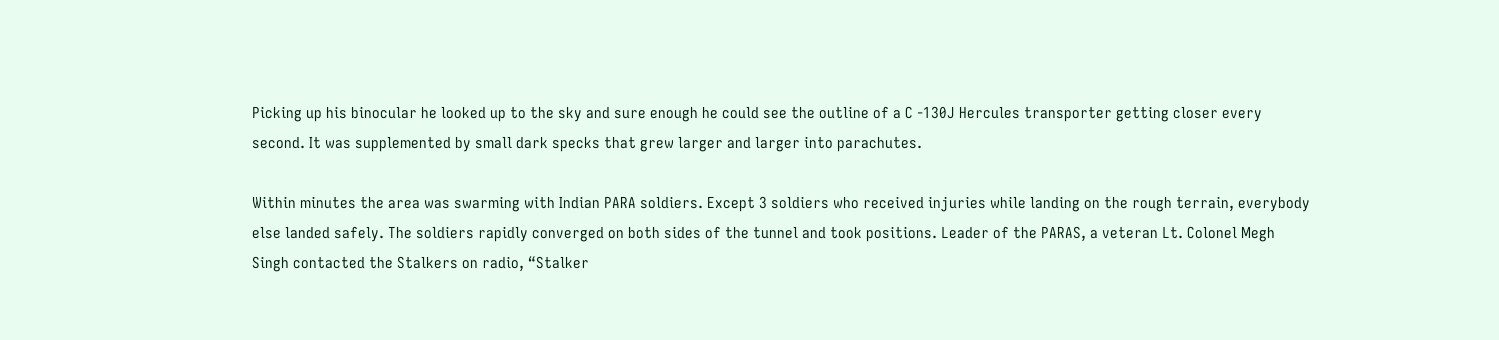Picking up his binocular he looked up to the sky and sure enough he could see the outline of a C -130J Hercules transporter getting closer every second. It was supplemented by small dark specks that grew larger and larger into parachutes.

Within minutes the area was swarming with Indian PARA soldiers. Except 3 soldiers who received injuries while landing on the rough terrain, everybody else landed safely. The soldiers rapidly converged on both sides of the tunnel and took positions. Leader of the PARAS, a veteran Lt. Colonel Megh Singh contacted the Stalkers on radio, “Stalker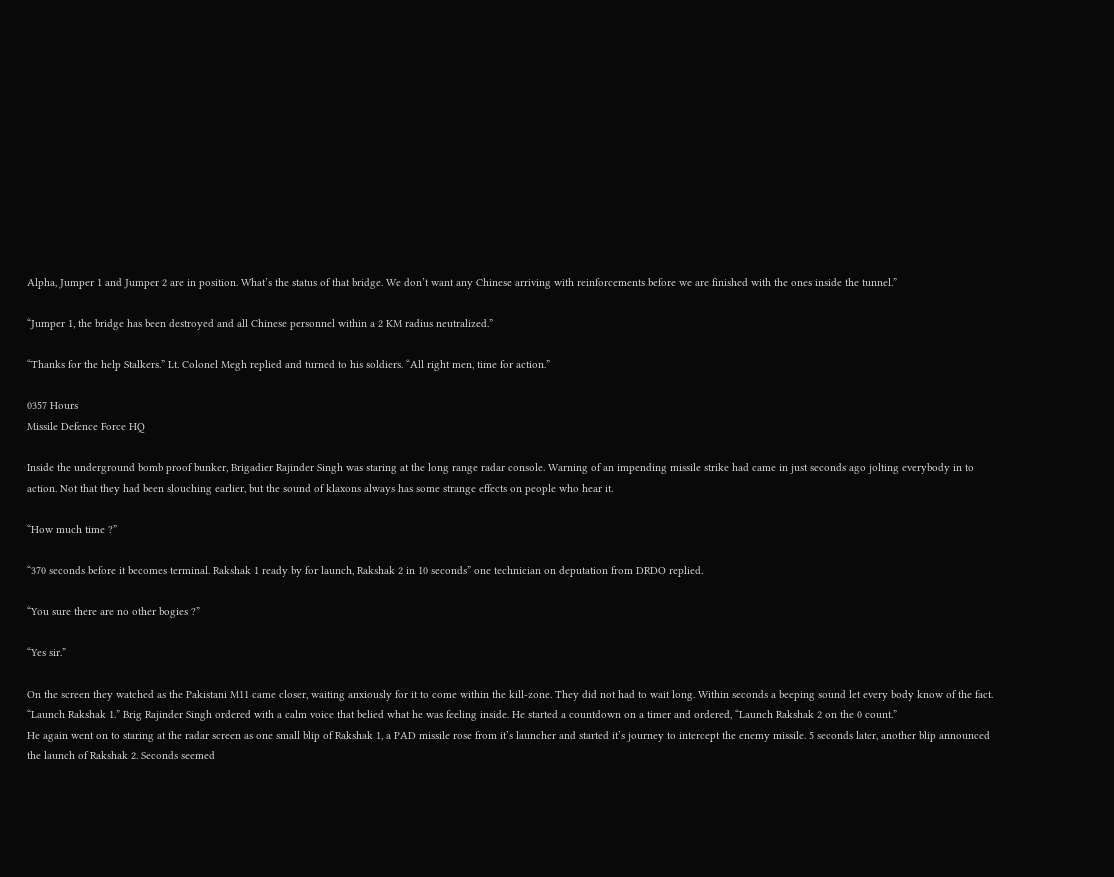Alpha, Jumper 1 and Jumper 2 are in position. What’s the status of that bridge. We don’t want any Chinese arriving with reinforcements before we are finished with the ones inside the tunnel.”

“Jumper 1, the bridge has been destroyed and all Chinese personnel within a 2 KM radius neutralized.”

“Thanks for the help Stalkers.” Lt. Colonel Megh replied and turned to his soldiers. “All right men, time for action.”

0357 Hours
Missile Defence Force HQ

Inside the underground bomb proof bunker, Brigadier Rajinder Singh was staring at the long range radar console. Warning of an impending missile strike had came in just seconds ago jolting everybody in to action. Not that they had been slouching earlier, but the sound of klaxons always has some strange effects on people who hear it.

“How much time ?”

“370 seconds before it becomes terminal. Rakshak 1 ready by for launch, Rakshak 2 in 10 seconds” one technician on deputation from DRDO replied.

“You sure there are no other bogies ?”

“Yes sir.”

On the screen they watched as the Pakistani M11 came closer, waiting anxiously for it to come within the kill-zone. They did not had to wait long. Within seconds a beeping sound let every body know of the fact. “Launch Rakshak 1.” Brig Rajinder Singh ordered with a calm voice that belied what he was feeling inside. He started a countdown on a timer and ordered, “Launch Rakshak 2 on the 0 count.”
He again went on to staring at the radar screen as one small blip of Rakshak 1, a PAD missile rose from it’s launcher and started it’s journey to intercept the enemy missile. 5 seconds later, another blip announced the launch of Rakshak 2. Seconds seemed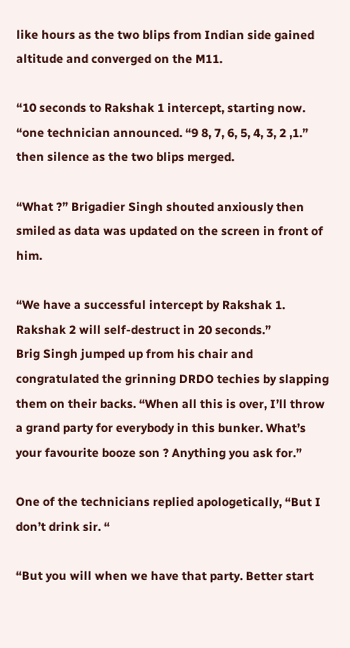like hours as the two blips from Indian side gained altitude and converged on the M11.

“10 seconds to Rakshak 1 intercept, starting now. “one technician announced. “9 8, 7, 6, 5, 4, 3, 2 ,1.” then silence as the two blips merged.

“What ?” Brigadier Singh shouted anxiously then smiled as data was updated on the screen in front of him.

“We have a successful intercept by Rakshak 1. Rakshak 2 will self-destruct in 20 seconds.”
Brig Singh jumped up from his chair and congratulated the grinning DRDO techies by slapping them on their backs. “When all this is over, I’ll throw a grand party for everybody in this bunker. What’s your favourite booze son ? Anything you ask for.”

One of the technicians replied apologetically, “But I don’t drink sir. “

“But you will when we have that party. Better start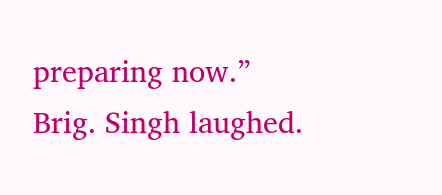preparing now.” Brig. Singh laughed.